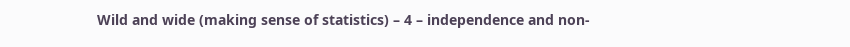Wild and wide (making sense of statistics) – 4 – independence and non-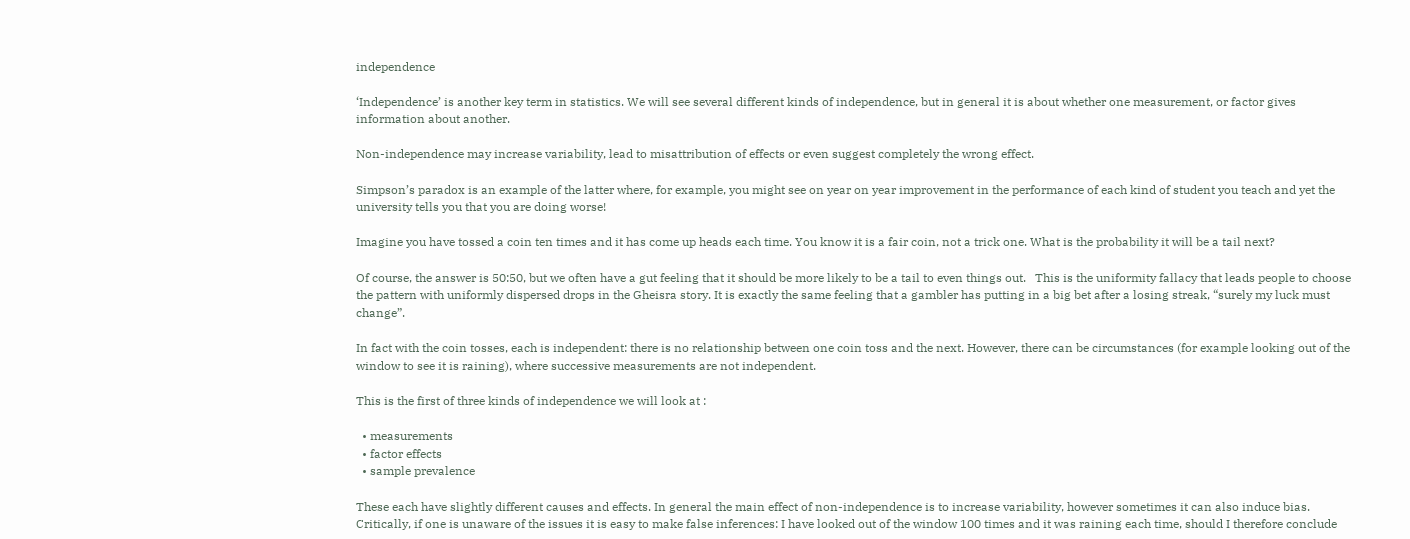independence

‘Independence’ is another key term in statistics. We will see several different kinds of independence, but in general it is about whether one measurement, or factor gives information about another.

Non-independence may increase variability, lead to misattribution of effects or even suggest completely the wrong effect.

Simpson’s paradox is an example of the latter where, for example, you might see on year on year improvement in the performance of each kind of student you teach and yet the university tells you that you are doing worse!

Imagine you have tossed a coin ten times and it has come up heads each time. You know it is a fair coin, not a trick one. What is the probability it will be a tail next?

Of course, the answer is 50:50, but we often have a gut feeling that it should be more likely to be a tail to even things out.   This is the uniformity fallacy that leads people to choose the pattern with uniformly dispersed drops in the Gheisra story. It is exactly the same feeling that a gambler has putting in a big bet after a losing streak, “surely my luck must change”.

In fact with the coin tosses, each is independent: there is no relationship between one coin toss and the next. However, there can be circumstances (for example looking out of the window to see it is raining), where successive measurements are not independent.

This is the first of three kinds of independence we will look at :

  • measurements
  • factor effects
  • sample prevalence

These each have slightly different causes and effects. In general the main effect of non-independence is to increase variability, however sometimes it can also induce bias. Critically, if one is unaware of the issues it is easy to make false inferences: I have looked out of the window 100 times and it was raining each time, should I therefore conclude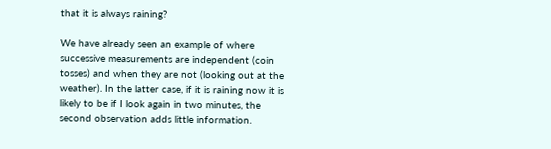that it is always raining?

We have already seen an example of where successive measurements are independent (coin tosses) and when they are not (looking out at the weather). In the latter case, if it is raining now it is likely to be if I look again in two minutes, the second observation adds little information.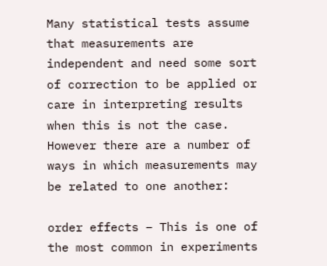Many statistical tests assume that measurements are independent and need some sort of correction to be applied or care in interpreting results when this is not the case. However there are a number of ways in which measurements may be related to one another:

order effects – This is one of the most common in experiments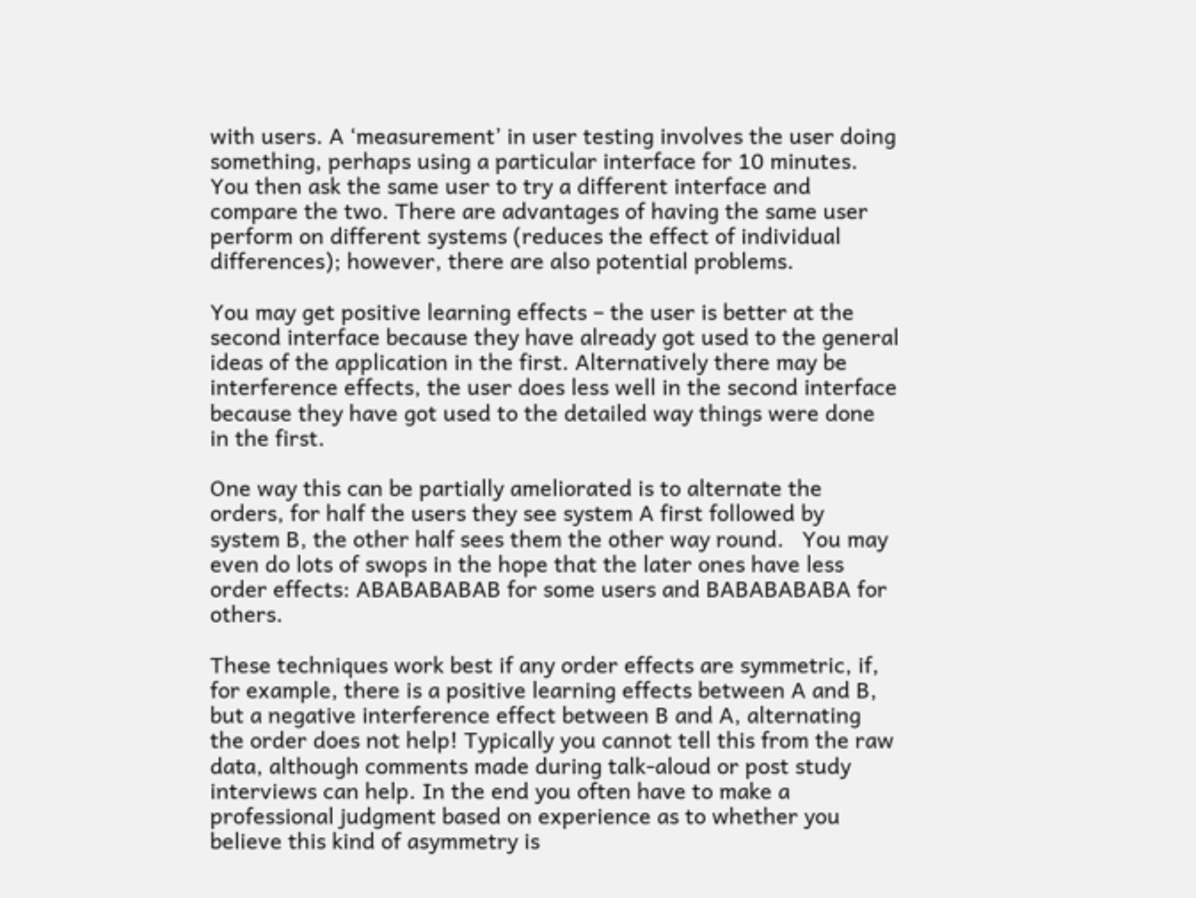with users. A ‘measurement’ in user testing involves the user doing something, perhaps using a particular interface for 10 minutes. You then ask the same user to try a different interface and compare the two. There are advantages of having the same user perform on different systems (reduces the effect of individual differences); however, there are also potential problems.

You may get positive learning effects – the user is better at the second interface because they have already got used to the general ideas of the application in the first. Alternatively there may be interference effects, the user does less well in the second interface because they have got used to the detailed way things were done in the first.

One way this can be partially ameliorated is to alternate the orders, for half the users they see system A first followed by system B, the other half sees them the other way round.   You may even do lots of swops in the hope that the later ones have less order effects: ABABABABAB for some users and BABABABABA for others.

These techniques work best if any order effects are symmetric, if, for example, there is a positive learning effects between A and B, but a negative interference effect between B and A, alternating the order does not help! Typically you cannot tell this from the raw data, although comments made during talk-aloud or post study interviews can help. In the end you often have to make a professional judgment based on experience as to whether you believe this kind of asymmetry is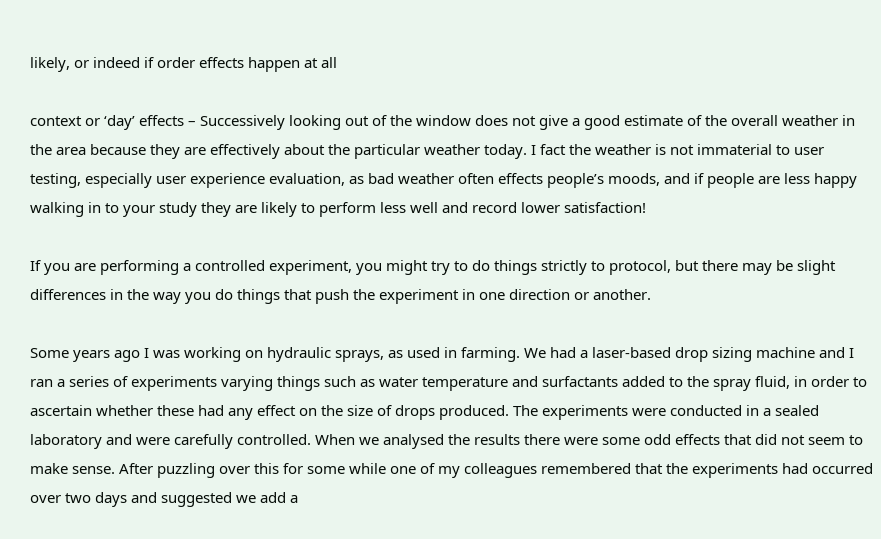likely, or indeed if order effects happen at all

context or ‘day’ effects – Successively looking out of the window does not give a good estimate of the overall weather in the area because they are effectively about the particular weather today. I fact the weather is not immaterial to user testing, especially user experience evaluation, as bad weather often effects people’s moods, and if people are less happy walking in to your study they are likely to perform less well and record lower satisfaction!

If you are performing a controlled experiment, you might try to do things strictly to protocol, but there may be slight differences in the way you do things that push the experiment in one direction or another.

Some years ago I was working on hydraulic sprays, as used in farming. We had a laser-based drop sizing machine and I ran a series of experiments varying things such as water temperature and surfactants added to the spray fluid, in order to ascertain whether these had any effect on the size of drops produced. The experiments were conducted in a sealed laboratory and were carefully controlled. When we analysed the results there were some odd effects that did not seem to make sense. After puzzling over this for some while one of my colleagues remembered that the experiments had occurred over two days and suggested we add a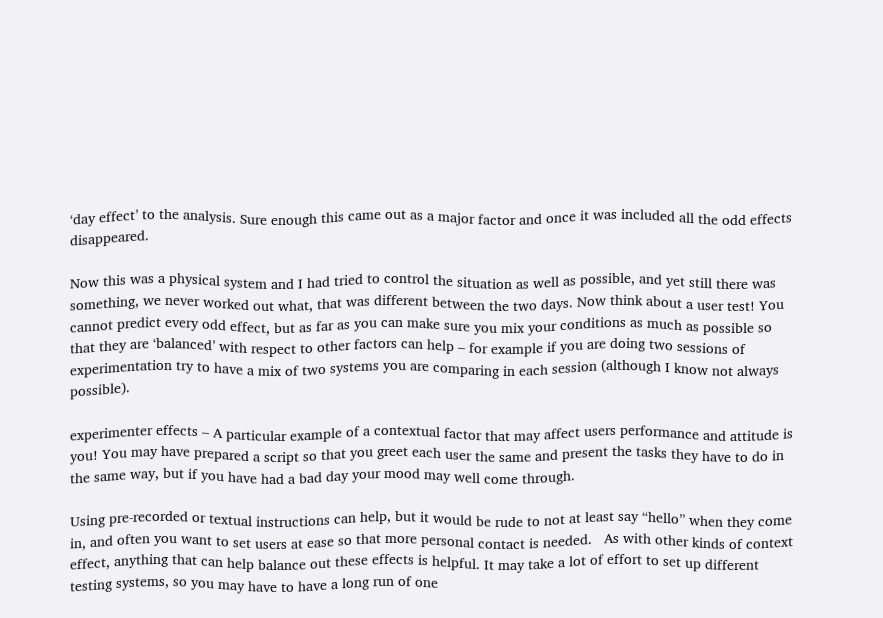‘day effect’ to the analysis. Sure enough this came out as a major factor and once it was included all the odd effects disappeared.

Now this was a physical system and I had tried to control the situation as well as possible, and yet still there was something, we never worked out what, that was different between the two days. Now think about a user test! You cannot predict every odd effect, but as far as you can make sure you mix your conditions as much as possible so that they are ‘balanced’ with respect to other factors can help – for example if you are doing two sessions of experimentation try to have a mix of two systems you are comparing in each session (although I know not always possible).

experimenter effects – A particular example of a contextual factor that may affect users performance and attitude is you! You may have prepared a script so that you greet each user the same and present the tasks they have to do in the same way, but if you have had a bad day your mood may well come through.

Using pre-recorded or textual instructions can help, but it would be rude to not at least say “hello” when they come in, and often you want to set users at ease so that more personal contact is needed.   As with other kinds of context effect, anything that can help balance out these effects is helpful. It may take a lot of effort to set up different testing systems, so you may have to have a long run of one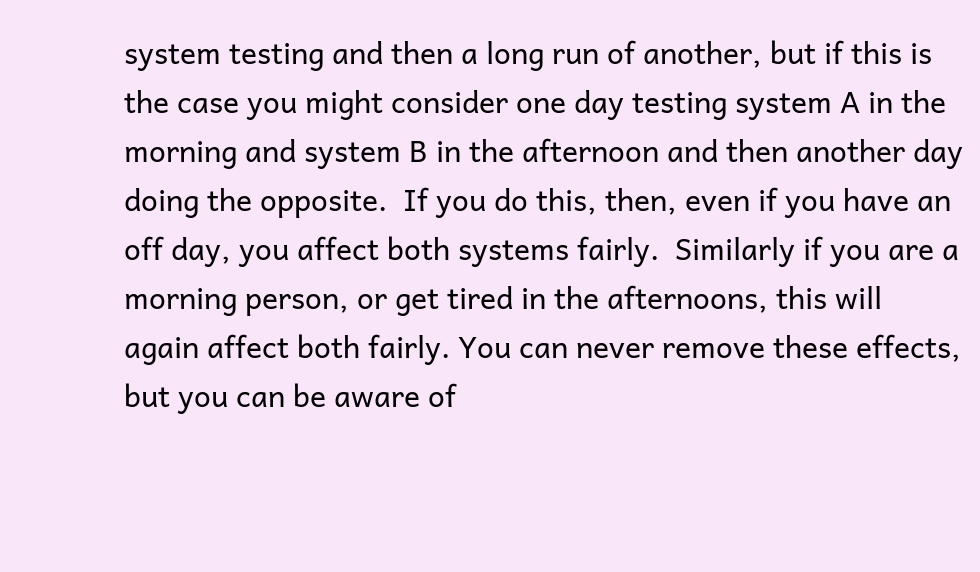system testing and then a long run of another, but if this is the case you might consider one day testing system A in the morning and system B in the afternoon and then another day doing the opposite.  If you do this, then, even if you have an off day, you affect both systems fairly.  Similarly if you are a morning person, or get tired in the afternoons, this will again affect both fairly. You can never remove these effects, but you can be aware of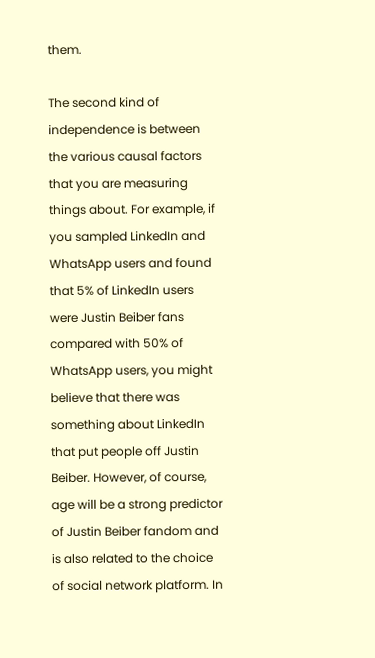them.

The second kind of independence is between the various causal factors that you are measuring things about. For example, if you sampled LinkedIn and WhatsApp users and found that 5% of LinkedIn users were Justin Beiber fans compared with 50% of WhatsApp users, you might believe that there was something about LinkedIn that put people off Justin Beiber. However, of course, age will be a strong predictor of Justin Beiber fandom and is also related to the choice of social network platform. In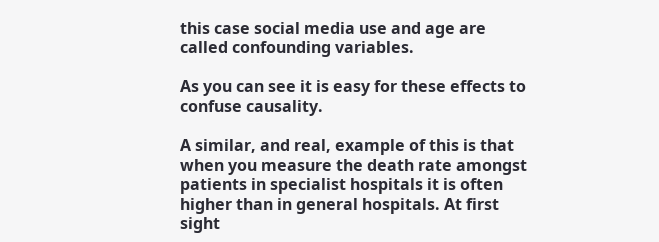this case social media use and age are called confounding variables.

As you can see it is easy for these effects to confuse causality.

A similar, and real, example of this is that when you measure the death rate amongst patients in specialist hospitals it is often higher than in general hospitals. At first sight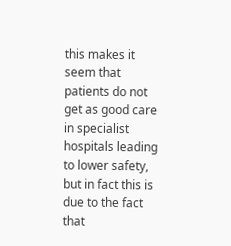this makes it seem that patients do not get as good care in specialist hospitals leading to lower safety, but in fact this is due to the fact that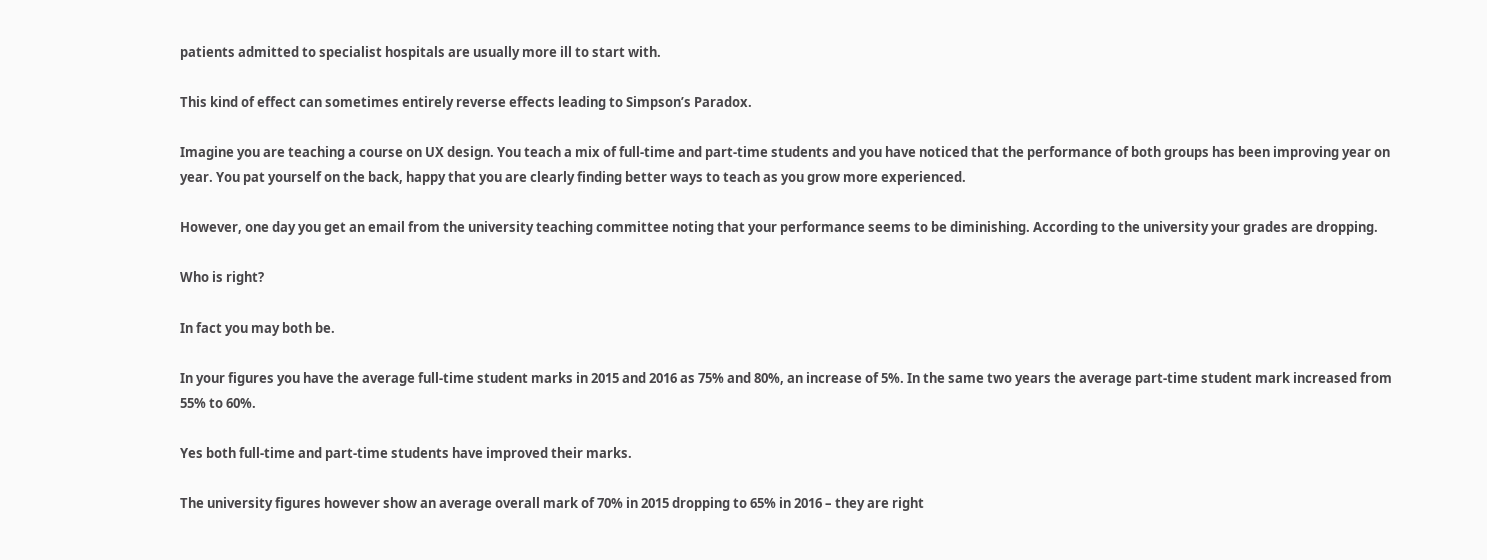patients admitted to specialist hospitals are usually more ill to start with.

This kind of effect can sometimes entirely reverse effects leading to Simpson’s Paradox.

Imagine you are teaching a course on UX design. You teach a mix of full-time and part-time students and you have noticed that the performance of both groups has been improving year on year. You pat yourself on the back, happy that you are clearly finding better ways to teach as you grow more experienced.

However, one day you get an email from the university teaching committee noting that your performance seems to be diminishing. According to the university your grades are dropping.

Who is right?

In fact you may both be.

In your figures you have the average full-time student marks in 2015 and 2016 as 75% and 80%, an increase of 5%. In the same two years the average part-time student mark increased from 55% to 60%.

Yes both full-time and part-time students have improved their marks.

The university figures however show an average overall mark of 70% in 2015 dropping to 65% in 2016 – they are right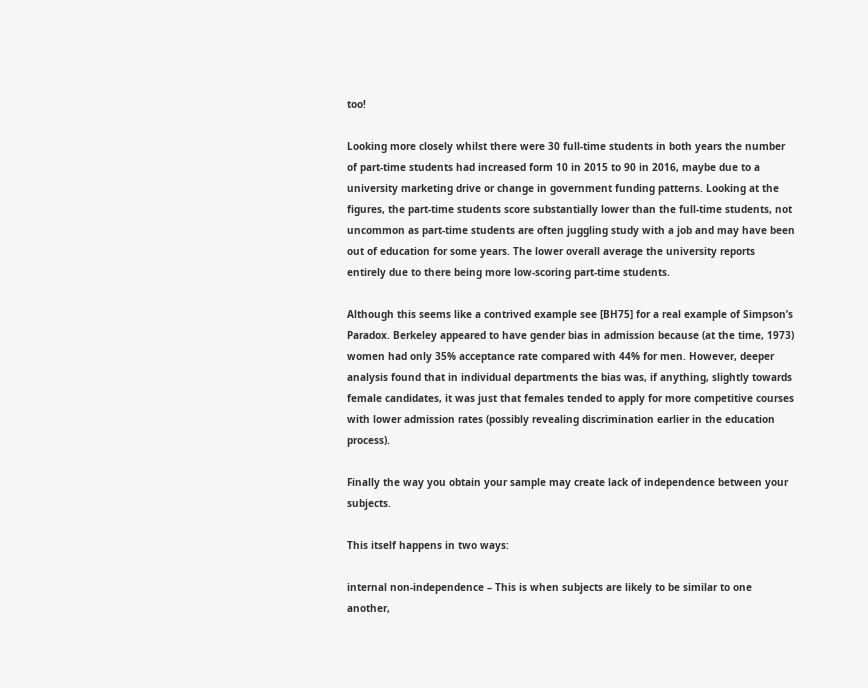too!

Looking more closely whilst there were 30 full-time students in both years the number of part-time students had increased form 10 in 2015 to 90 in 2016, maybe due to a university marketing drive or change in government funding patterns. Looking at the figures, the part-time students score substantially lower than the full-time students, not uncommon as part-time students are often juggling study with a job and may have been out of education for some years. The lower overall average the university reports entirely due to there being more low-scoring part-time students.

Although this seems like a contrived example see [BH75] for a real example of Simpson’s Paradox. Berkeley appeared to have gender bias in admission because (at the time, 1973) women had only 35% acceptance rate compared with 44% for men. However, deeper analysis found that in individual departments the bias was, if anything, slightly towards female candidates, it was just that females tended to apply for more competitive courses with lower admission rates (possibly revealing discrimination earlier in the education process).

Finally the way you obtain your sample may create lack of independence between your subjects.

This itself happens in two ways:

internal non-independence – This is when subjects are likely to be similar to one another,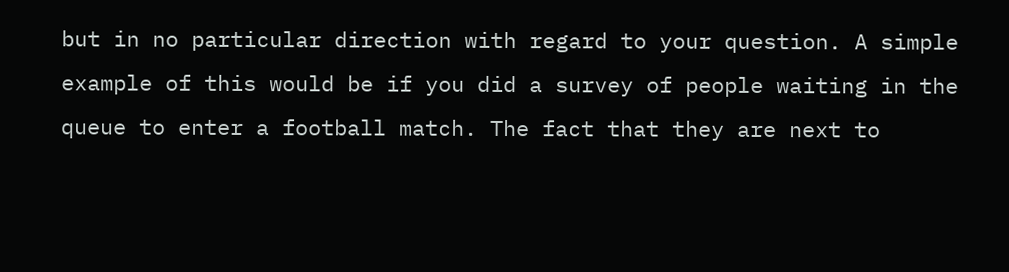but in no particular direction with regard to your question. A simple example of this would be if you did a survey of people waiting in the queue to enter a football match. The fact that they are next to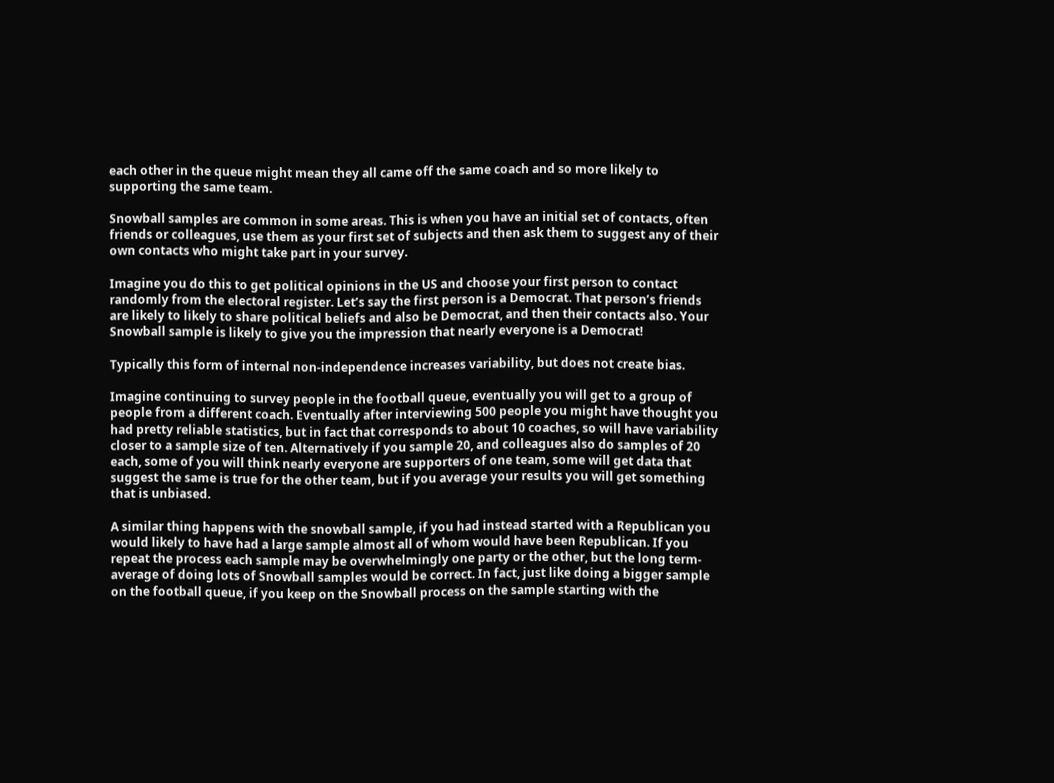each other in the queue might mean they all came off the same coach and so more likely to supporting the same team.

Snowball samples are common in some areas. This is when you have an initial set of contacts, often friends or colleagues, use them as your first set of subjects and then ask them to suggest any of their own contacts who might take part in your survey.

Imagine you do this to get political opinions in the US and choose your first person to contact randomly from the electoral register. Let’s say the first person is a Democrat. That person’s friends are likely to likely to share political beliefs and also be Democrat, and then their contacts also. Your Snowball sample is likely to give you the impression that nearly everyone is a Democrat!

Typically this form of internal non-independence increases variability, but does not create bias.

Imagine continuing to survey people in the football queue, eventually you will get to a group of people from a different coach. Eventually after interviewing 500 people you might have thought you had pretty reliable statistics, but in fact that corresponds to about 10 coaches, so will have variability closer to a sample size of ten. Alternatively if you sample 20, and colleagues also do samples of 20 each, some of you will think nearly everyone are supporters of one team, some will get data that suggest the same is true for the other team, but if you average your results you will get something that is unbiased.

A similar thing happens with the snowball sample, if you had instead started with a Republican you would likely to have had a large sample almost all of whom would have been Republican. If you repeat the process each sample may be overwhelmingly one party or the other, but the long term-average of doing lots of Snowball samples would be correct. In fact, just like doing a bigger sample on the football queue, if you keep on the Snowball process on the sample starting with the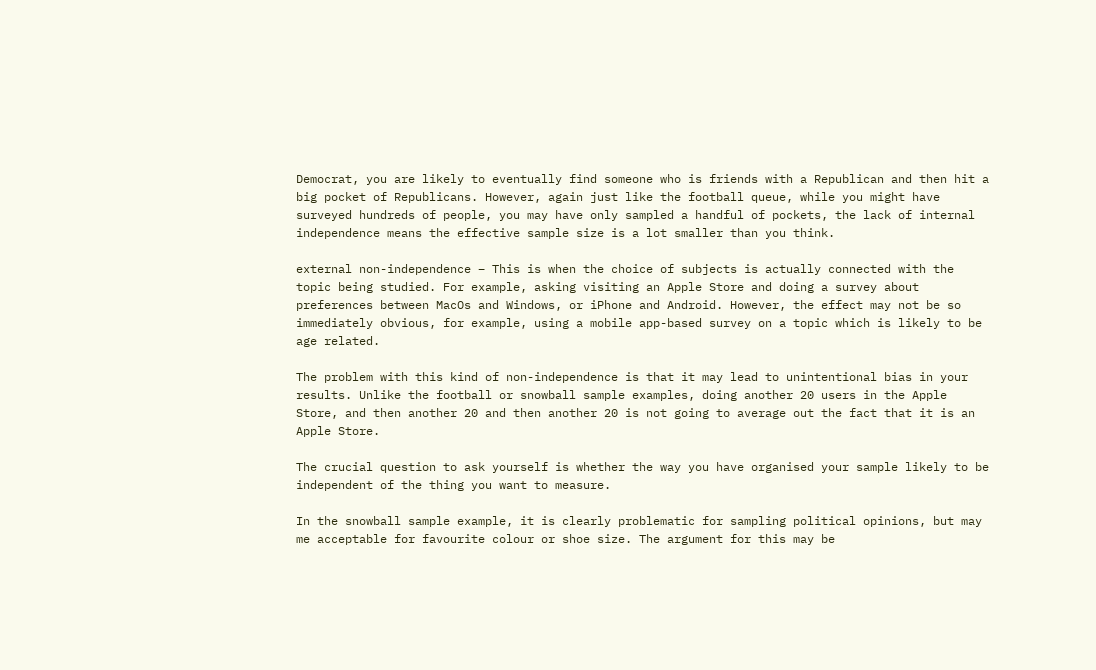Democrat, you are likely to eventually find someone who is friends with a Republican and then hit a big pocket of Republicans. However, again just like the football queue, while you might have surveyed hundreds of people, you may have only sampled a handful of pockets, the lack of internal independence means the effective sample size is a lot smaller than you think.

external non-independence – This is when the choice of subjects is actually connected with the topic being studied. For example, asking visiting an Apple Store and doing a survey about preferences between MacOs and Windows, or iPhone and Android. However, the effect may not be so immediately obvious, for example, using a mobile app-based survey on a topic which is likely to be age related.

The problem with this kind of non-independence is that it may lead to unintentional bias in your results. Unlike the football or snowball sample examples, doing another 20 users in the Apple Store, and then another 20 and then another 20 is not going to average out the fact that it is an Apple Store.

The crucial question to ask yourself is whether the way you have organised your sample likely to be independent of the thing you want to measure.

In the snowball sample example, it is clearly problematic for sampling political opinions, but may me acceptable for favourite colour or shoe size. The argument for this may be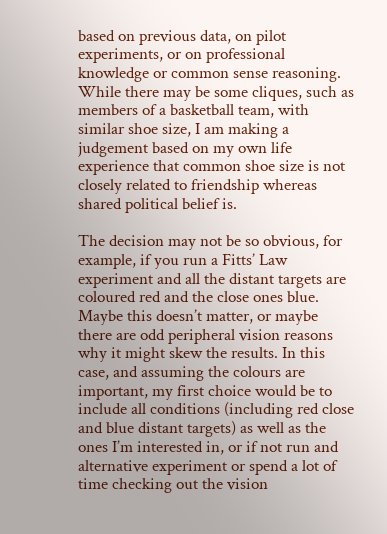based on previous data, on pilot experiments, or on professional knowledge or common sense reasoning. While there may be some cliques, such as members of a basketball team, with similar shoe size, I am making a judgement based on my own life experience that common shoe size is not closely related to friendship whereas shared political belief is.

The decision may not be so obvious, for example, if you run a Fitts’ Law experiment and all the distant targets are coloured red and the close ones blue.  Maybe this doesn’t matter, or maybe there are odd peripheral vision reasons why it might skew the results. In this case, and assuming the colours are important, my first choice would be to include all conditions (including red close and blue distant targets) as well as the ones I’m interested in, or if not run and alternative experiment or spend a lot of time checking out the vision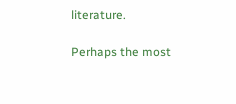literature.

Perhaps the most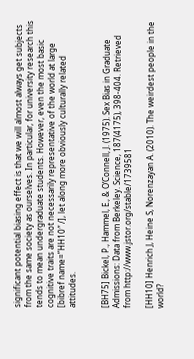significant potential biasing effect is that we will almost always get subjects from the same society as ourselves. In particular, for university research this tends to mean undergraduate students. However, even the most basic cognitive traits are not necessarily representative of the world at large [bibref name=”HH10″ /], let along more obviously culturally related attitudes.


[BH75] Bickel, P., Hammel, E., & O’Connell, J. (1975). Sex Bias in Graduate Admissions: Data from Berkeley. Science, 187(4175), 398-404. Retrieved from http://www.jstor.org/stable/1739581

[HH10] Henrich J, Heine S, Norenzayan A. (2010). The weirdest people in the world?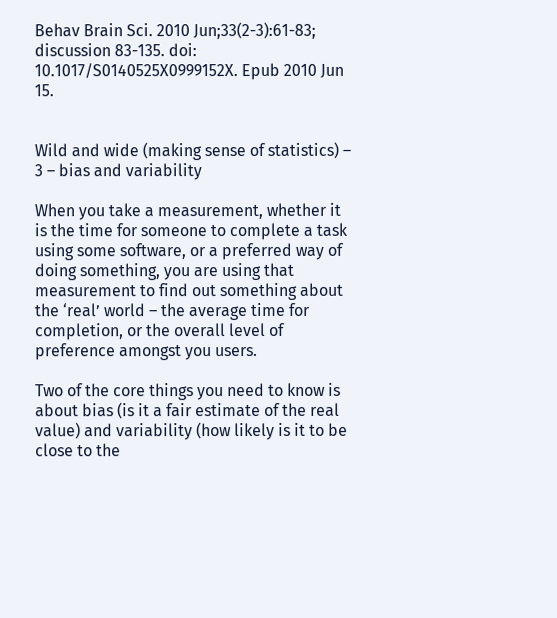Behav Brain Sci. 2010 Jun;33(2-3):61-83; discussion 83-135. doi: 10.1017/S0140525X0999152X. Epub 2010 Jun 15.


Wild and wide (making sense of statistics) – 3 – bias and variability

When you take a measurement, whether it is the time for someone to complete a task using some software, or a preferred way of doing something, you are using that measurement to find out something about the ‘real’ world – the average time for completion, or the overall level of preference amongst you users.

Two of the core things you need to know is about bias (is it a fair estimate of the real value) and variability (how likely is it to be close to the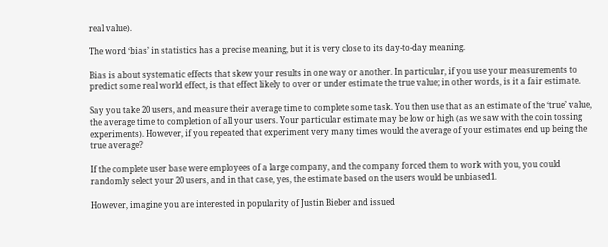real value).

The word ‘bias’ in statistics has a precise meaning, but it is very close to its day-to-day meaning.

Bias is about systematic effects that skew your results in one way or another. In particular, if you use your measurements to predict some real world effect, is that effect likely to over or under estimate the true value; in other words, is it a fair estimate.

Say you take 20 users, and measure their average time to complete some task. You then use that as an estimate of the ‘true’ value, the average time to completion of all your users. Your particular estimate may be low or high (as we saw with the coin tossing experiments). However, if you repeated that experiment very many times would the average of your estimates end up being the true average?

If the complete user base were employees of a large company, and the company forced them to work with you, you could randomly select your 20 users, and in that case, yes, the estimate based on the users would be unbiased1.

However, imagine you are interested in popularity of Justin Bieber and issued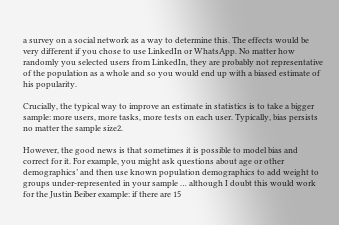a survey on a social network as a way to determine this. The effects would be very different if you chose to use LinkedIn or WhatsApp. No matter how randomly you selected users from LinkedIn, they are probably not representative of the population as a whole and so you would end up with a biased estimate of his popularity.

Crucially, the typical way to improve an estimate in statistics is to take a bigger sample: more users, more tasks, more tests on each user. Typically, bias persists no matter the sample size2.

However, the good news is that sometimes it is possible to model bias and correct for it. For example, you might ask questions about age or other demographics’ and then use known population demographics to add weight to groups under-represented in your sample … although I doubt this would work for the Justin Beiber example: if there are 15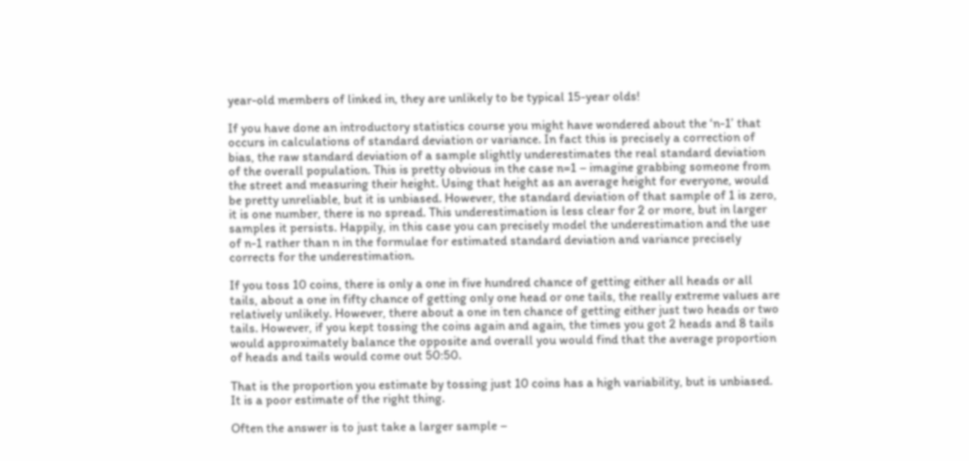year-old members of linked in, they are unlikely to be typical 15-year olds!

If you have done an introductory statistics course you might have wondered about the ‘n-1’ that occurs in calculations of standard deviation or variance. In fact this is precisely a correction of bias, the raw standard deviation of a sample slightly underestimates the real standard deviation of the overall population. This is pretty obvious in the case n=1 – imagine grabbing someone from the street and measuring their height. Using that height as an average height for everyone, would be pretty unreliable, but it is unbiased. However, the standard deviation of that sample of 1 is zero, it is one number, there is no spread. This underestimation is less clear for 2 or more, but in larger samples it persists. Happily, in this case you can precisely model the underestimation and the use of n-1 rather than n in the formulae for estimated standard deviation and variance precisely corrects for the underestimation.

If you toss 10 coins, there is only a one in five hundred chance of getting either all heads or all tails, about a one in fifty chance of getting only one head or one tails, the really extreme values are relatively unlikely. However, there about a one in ten chance of getting either just two heads or two tails. However, if you kept tossing the coins again and again, the times you got 2 heads and 8 tails would approximately balance the opposite and overall you would find that the average proportion of heads and tails would come out 50:50.

That is the proportion you estimate by tossing just 10 coins has a high variability, but is unbiased. It is a poor estimate of the right thing.

Often the answer is to just take a larger sample –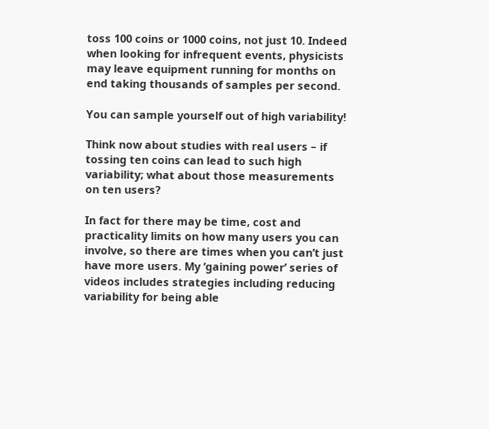toss 100 coins or 1000 coins, not just 10. Indeed when looking for infrequent events, physicists may leave equipment running for months on end taking thousands of samples per second.

You can sample yourself out of high variability!

Think now about studies with real users – if tossing ten coins can lead to such high variability; what about those measurements on ten users?

In fact for there may be time, cost and practicality limits on how many users you can involve, so there are times when you can’t just have more users. My ‘gaining power’ series of videos includes strategies including reducing variability for being able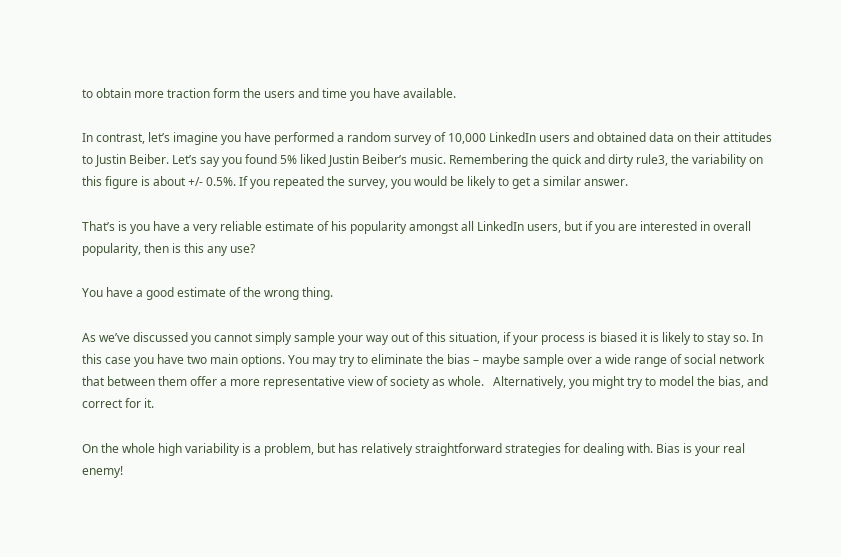to obtain more traction form the users and time you have available.

In contrast, let’s imagine you have performed a random survey of 10,000 LinkedIn users and obtained data on their attitudes to Justin Beiber. Let’s say you found 5% liked Justin Beiber’s music. Remembering the quick and dirty rule3, the variability on this figure is about +/- 0.5%. If you repeated the survey, you would be likely to get a similar answer.

That’s is you have a very reliable estimate of his popularity amongst all LinkedIn users, but if you are interested in overall popularity, then is this any use?

You have a good estimate of the wrong thing.

As we’ve discussed you cannot simply sample your way out of this situation, if your process is biased it is likely to stay so. In this case you have two main options. You may try to eliminate the bias – maybe sample over a wide range of social network that between them offer a more representative view of society as whole.   Alternatively, you might try to model the bias, and correct for it.

On the whole high variability is a problem, but has relatively straightforward strategies for dealing with. Bias is your real enemy!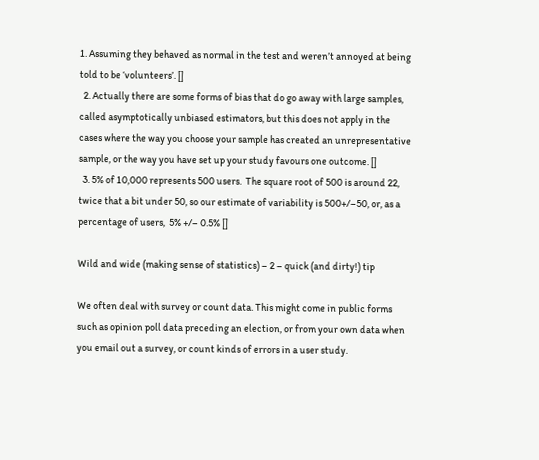1. Assuming they behaved as normal in the test and weren’t annoyed at being told to be ‘volunteers’. []
  2. Actually there are some forms of bias that do go away with large samples, called asymptotically unbiased estimators, but this does not apply in the cases where the way you choose your sample has created an unrepresentative sample, or the way you have set up your study favours one outcome. []
  3. 5% of 10,000 represents 500 users.  The square root of 500 is around 22, twice that a bit under 50, so our estimate of variability is 500+/–50, or, as a percentage of users,  5% +/– 0.5% []

Wild and wide (making sense of statistics) – 2 – quick (and dirty!) tip

We often deal with survey or count data. This might come in public forms such as opinion poll data preceding an election, or from your own data when you email out a survey, or count kinds of errors in a user study.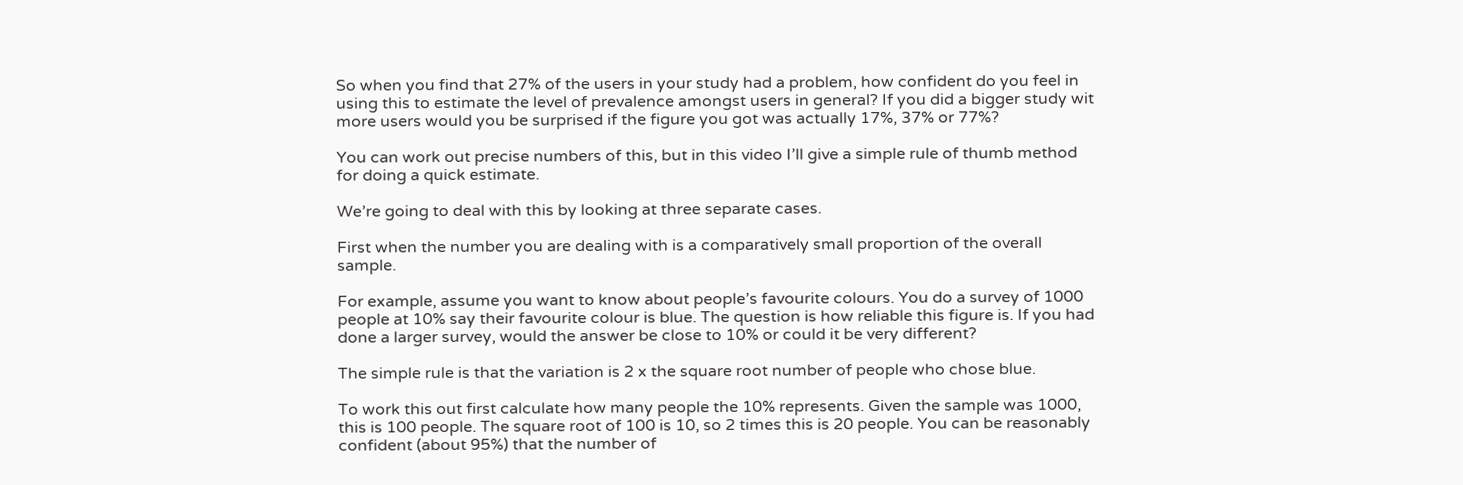So when you find that 27% of the users in your study had a problem, how confident do you feel in using this to estimate the level of prevalence amongst users in general? If you did a bigger study wit more users would you be surprised if the figure you got was actually 17%, 37% or 77%?

You can work out precise numbers of this, but in this video I’ll give a simple rule of thumb method for doing a quick estimate.

We’re going to deal with this by looking at three separate cases.

First when the number you are dealing with is a comparatively small proportion of the overall sample.

For example, assume you want to know about people’s favourite colours. You do a survey of 1000 people at 10% say their favourite colour is blue. The question is how reliable this figure is. If you had done a larger survey, would the answer be close to 10% or could it be very different?

The simple rule is that the variation is 2 x the square root number of people who chose blue.

To work this out first calculate how many people the 10% represents. Given the sample was 1000, this is 100 people. The square root of 100 is 10, so 2 times this is 20 people. You can be reasonably confident (about 95%) that the number of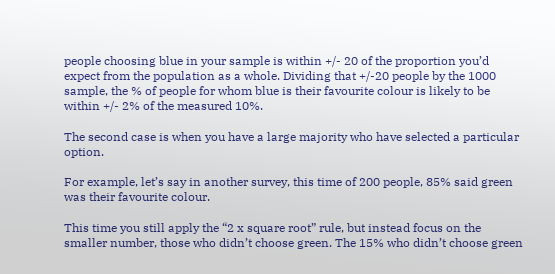people choosing blue in your sample is within +/- 20 of the proportion you’d expect from the population as a whole. Dividing that +/-20 people by the 1000 sample, the % of people for whom blue is their favourite colour is likely to be within +/- 2% of the measured 10%.

The second case is when you have a large majority who have selected a particular option.

For example, let’s say in another survey, this time of 200 people, 85% said green was their favourite colour.

This time you still apply the “2 x square root” rule, but instead focus on the smaller number, those who didn’t choose green. The 15% who didn’t choose green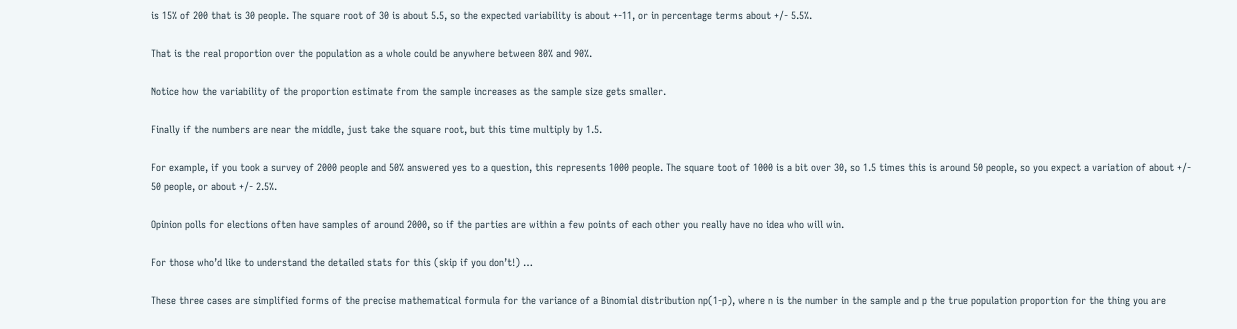is 15% of 200 that is 30 people. The square root of 30 is about 5.5, so the expected variability is about +-11, or in percentage terms about +/- 5.5%.

That is the real proportion over the population as a whole could be anywhere between 80% and 90%.

Notice how the variability of the proportion estimate from the sample increases as the sample size gets smaller.

Finally if the numbers are near the middle, just take the square root, but this time multiply by 1.5.

For example, if you took a survey of 2000 people and 50% answered yes to a question, this represents 1000 people. The square toot of 1000 is a bit over 30, so 1.5 times this is around 50 people, so you expect a variation of about +/- 50 people, or about +/- 2.5%.

Opinion polls for elections often have samples of around 2000, so if the parties are within a few points of each other you really have no idea who will win.

For those who’d like to understand the detailed stats for this (skip if you don’t!) …

These three cases are simplified forms of the precise mathematical formula for the variance of a Binomial distribution np(1-p), where n is the number in the sample and p the true population proportion for the thing you are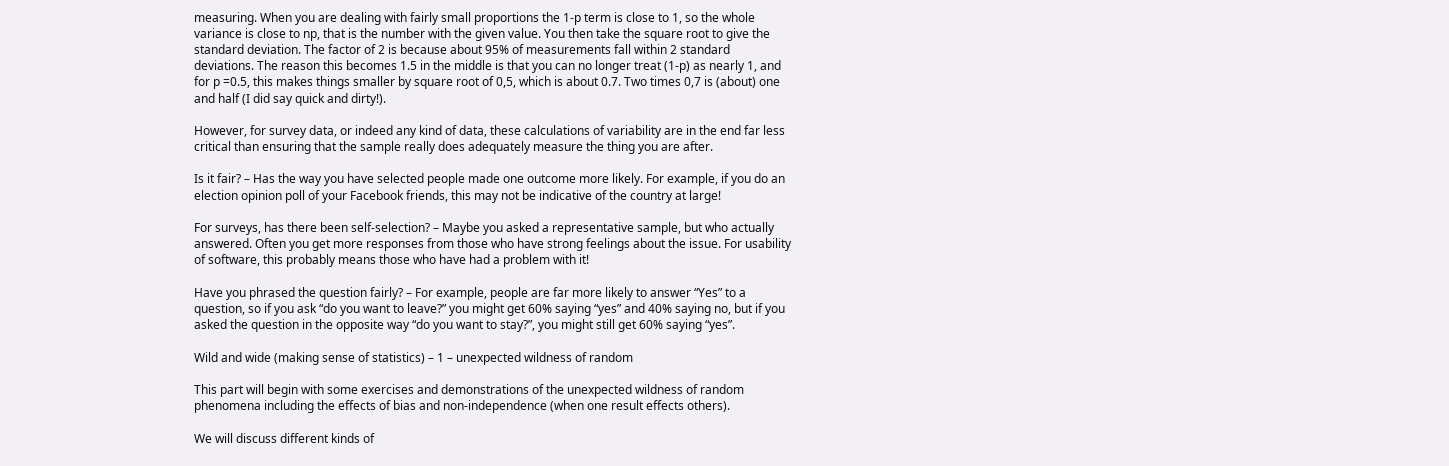measuring. When you are dealing with fairly small proportions the 1-p term is close to 1, so the whole variance is close to np, that is the number with the given value. You then take the square root to give the standard deviation. The factor of 2 is because about 95% of measurements fall within 2 standard deviations. The reason this becomes 1.5 in the middle is that you can no longer treat (1-p) as nearly 1, and for p =0.5, this makes things smaller by square root of 0,5, which is about 0.7. Two times 0,7 is (about) one and half (I did say quick and dirty!).

However, for survey data, or indeed any kind of data, these calculations of variability are in the end far less critical than ensuring that the sample really does adequately measure the thing you are after.

Is it fair? – Has the way you have selected people made one outcome more likely. For example, if you do an election opinion poll of your Facebook friends, this may not be indicative of the country at large!

For surveys, has there been self-selection? – Maybe you asked a representative sample, but who actually answered. Often you get more responses from those who have strong feelings about the issue. For usability of software, this probably means those who have had a problem with it!

Have you phrased the question fairly? – For example, people are far more likely to answer “Yes” to a question, so if you ask “do you want to leave?” you might get 60% saying “yes” and 40% saying no, but if you asked the question in the opposite way “do you want to stay?”, you might still get 60% saying “yes”.

Wild and wide (making sense of statistics) – 1 – unexpected wildness of random

This part will begin with some exercises and demonstrations of the unexpected wildness of random phenomena including the effects of bias and non-independence (when one result effects others).

We will discuss different kinds of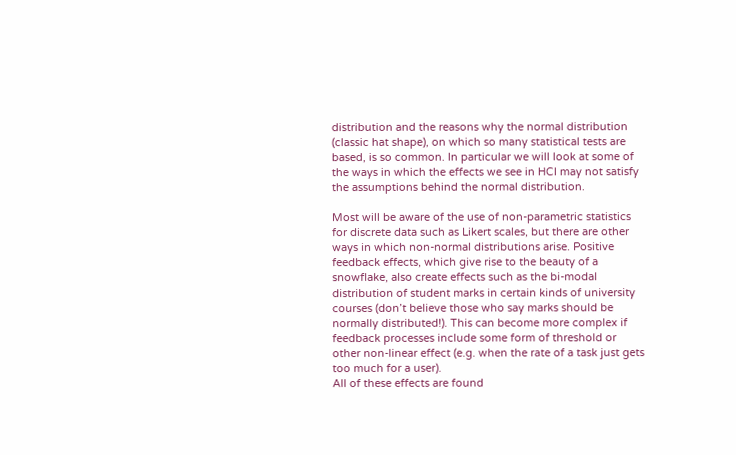distribution and the reasons why the normal distribution (classic hat shape), on which so many statistical tests are based, is so common. In particular we will look at some of the ways in which the effects we see in HCI may not satisfy the assumptions behind the normal distribution.

Most will be aware of the use of non-parametric statistics for discrete data such as Likert scales, but there are other ways in which non-normal distributions arise. Positive feedback effects, which give rise to the beauty of a snowflake, also create effects such as the bi-modal distribution of student marks in certain kinds of university courses (don’t believe those who say marks should be normally distributed!). This can become more complex if feedback processes include some form of threshold or other non-linear effect (e.g. when the rate of a task just gets too much for a user).
All of these effects are found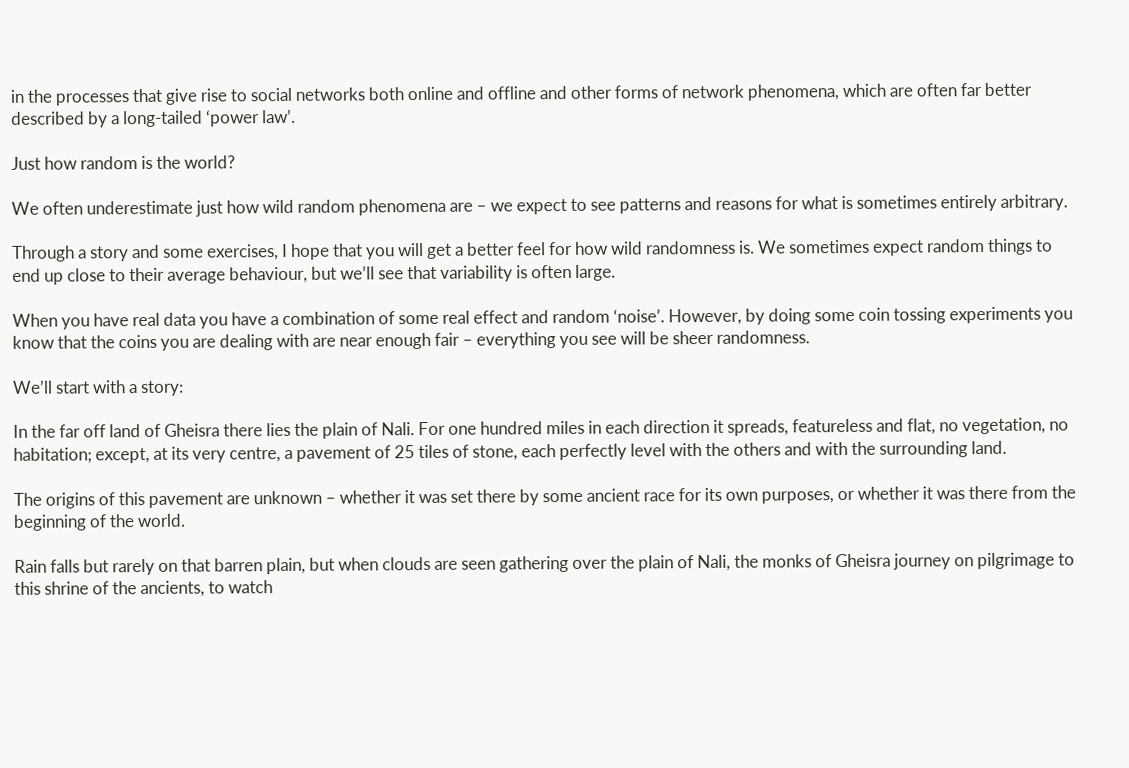in the processes that give rise to social networks both online and offline and other forms of network phenomena, which are often far better described by a long-tailed ‘power law’.

Just how random is the world?

We often underestimate just how wild random phenomena are – we expect to see patterns and reasons for what is sometimes entirely arbitrary.

Through a story and some exercises, I hope that you will get a better feel for how wild randomness is. We sometimes expect random things to end up close to their average behaviour, but we’ll see that variability is often large.

When you have real data you have a combination of some real effect and random ‘noise’. However, by doing some coin tossing experiments you know that the coins you are dealing with are near enough fair – everything you see will be sheer randomness.

We’ll start with a story:

In the far off land of Gheisra there lies the plain of Nali. For one hundred miles in each direction it spreads, featureless and flat, no vegetation, no habitation; except, at its very centre, a pavement of 25 tiles of stone, each perfectly level with the others and with the surrounding land.

The origins of this pavement are unknown – whether it was set there by some ancient race for its own purposes, or whether it was there from the beginning of the world.

Rain falls but rarely on that barren plain, but when clouds are seen gathering over the plain of Nali, the monks of Gheisra journey on pilgrimage to this shrine of the ancients, to watch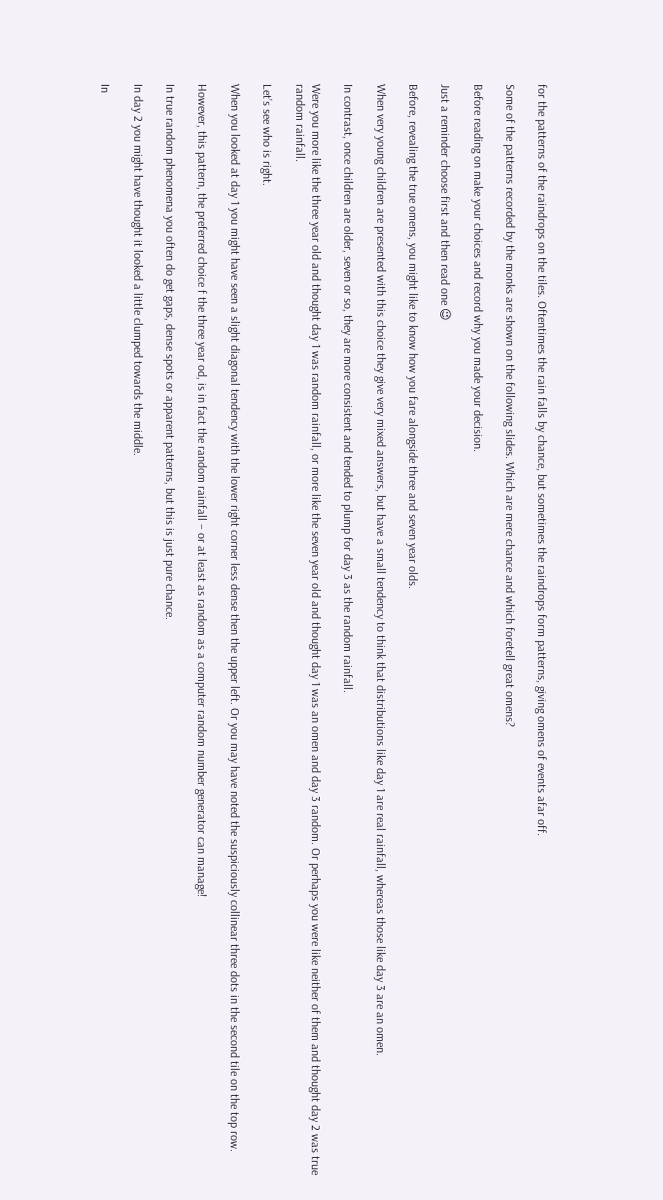for the patterns of the raindrops on the tiles. Oftentimes the rain falls by chance, but sometimes the raindrops form patterns, giving omens of events afar off.

Some of the patterns recorded by the monks are shown on the following slides. Which are mere chance and which foretell great omens?

Before reading on make your choices and record why you made your decision.

Just a reminder choose first and then read one 😉

Before, revealing the true omens, you might like to know how you fare alongside three and seven year olds.

When very young children are presented with this choice they give very mixed answers, but have a small tendency to think that distributions like day 1 are real rainfall, whereas those like day 3 are an omen.

In contrast, once children are older, seven or so, they are more consistent and tended to plump for day 3 as the random rainfall.

Were you more like the three year old and thought day 1 was random rainfall, or more like the seven year old and thought day 1 was an omen and day 3 random. Or perhaps you were like neither of them and thought day 2 was true random rainfall.

Let’s see who is right.

When you looked at day 1 you might have seen a slight diagonal tendency with the lower right corner less dense then the upper left. Or you may have noted the suspiciously collinear three dots in the second tile on the top row.

However, this pattern, the preferred choice f the three year od, is in fact the random rainfall – or at least as random as a computer random number generator can manage!

In true random phenomena you often do get gaps, dense spots or apparent patterns, but this is just pure chance.

In day 2 you might have thought it looked a little clumped towards the middle.

In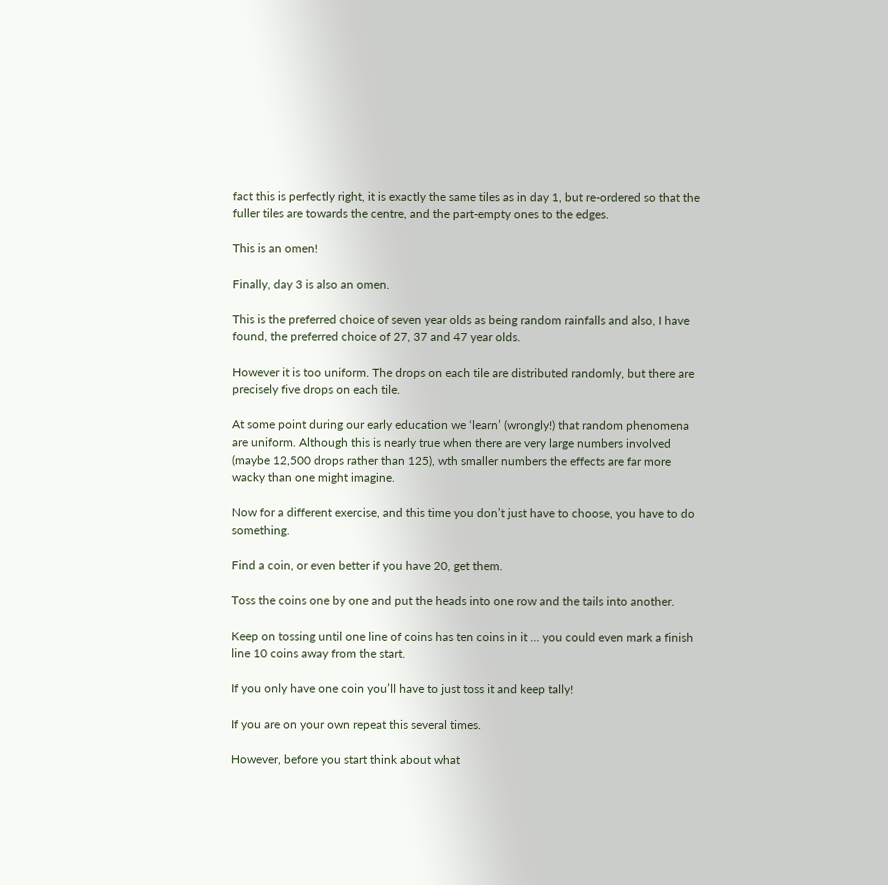fact this is perfectly right, it is exactly the same tiles as in day 1, but re-ordered so that the fuller tiles are towards the centre, and the part-empty ones to the edges.

This is an omen!

Finally, day 3 is also an omen.

This is the preferred choice of seven year olds as being random rainfalls and also, I have found, the preferred choice of 27, 37 and 47 year olds.

However it is too uniform. The drops on each tile are distributed randomly, but there are precisely five drops on each tile.

At some point during our early education we ‘learn’ (wrongly!) that random phenomena are uniform. Although this is nearly true when there are very large numbers involved (maybe 12,500 drops rather than 125), wth smaller numbers the effects are far more wacky than one might imagine.

Now for a different exercise, and this time you don’t just have to choose, you have to do something.

Find a coin, or even better if you have 20, get them.

Toss the coins one by one and put the heads into one row and the tails into another.

Keep on tossing until one line of coins has ten coins in it … you could even mark a finish line 10 coins away from the start.

If you only have one coin you’ll have to just toss it and keep tally!

If you are on your own repeat this several times.

However, before you start think about what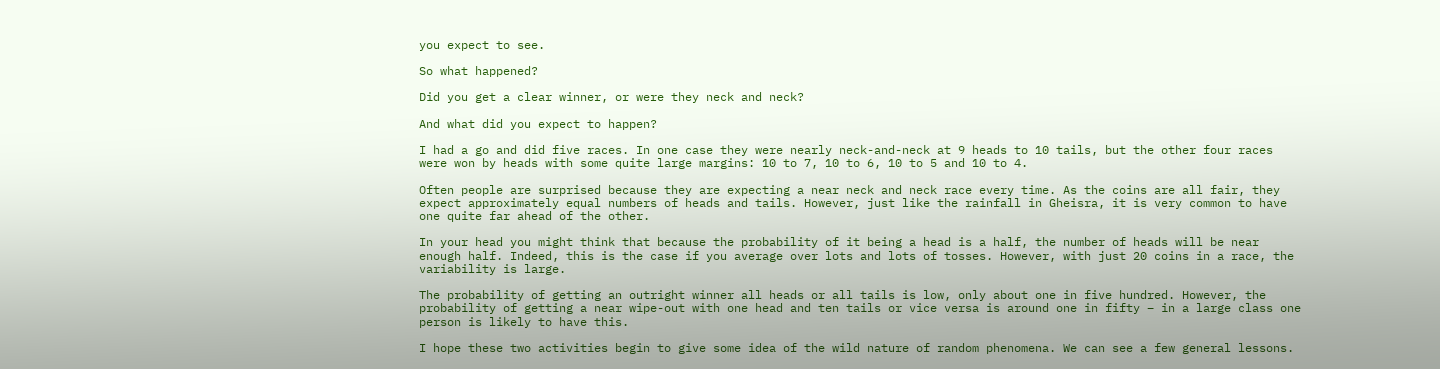you expect to see.

So what happened?

Did you get a clear winner, or were they neck and neck?

And what did you expect to happen?

I had a go and did five races. In one case they were nearly neck-and-neck at 9 heads to 10 tails, but the other four races were won by heads with some quite large margins: 10 to 7, 10 to 6, 10 to 5 and 10 to 4.

Often people are surprised because they are expecting a near neck and neck race every time. As the coins are all fair, they expect approximately equal numbers of heads and tails. However, just like the rainfall in Gheisra, it is very common to have one quite far ahead of the other.

In your head you might think that because the probability of it being a head is a half, the number of heads will be near enough half. Indeed, this is the case if you average over lots and lots of tosses. However, with just 20 coins in a race, the variability is large.

The probability of getting an outright winner all heads or all tails is low, only about one in five hundred. However, the probability of getting a near wipe-out with one head and ten tails or vice versa is around one in fifty – in a large class one person is likely to have this.

I hope these two activities begin to give some idea of the wild nature of random phenomena. We can see a few general lessons.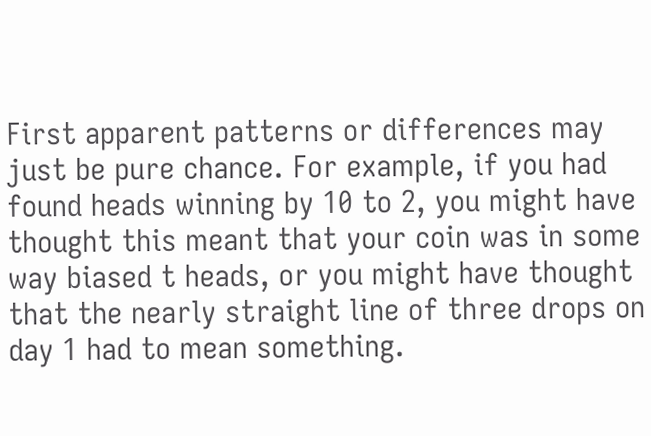First apparent patterns or differences may just be pure chance. For example, if you had found heads winning by 10 to 2, you might have thought this meant that your coin was in some way biased t heads, or you might have thought that the nearly straight line of three drops on day 1 had to mean something.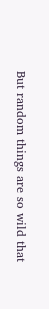But random things are so wild that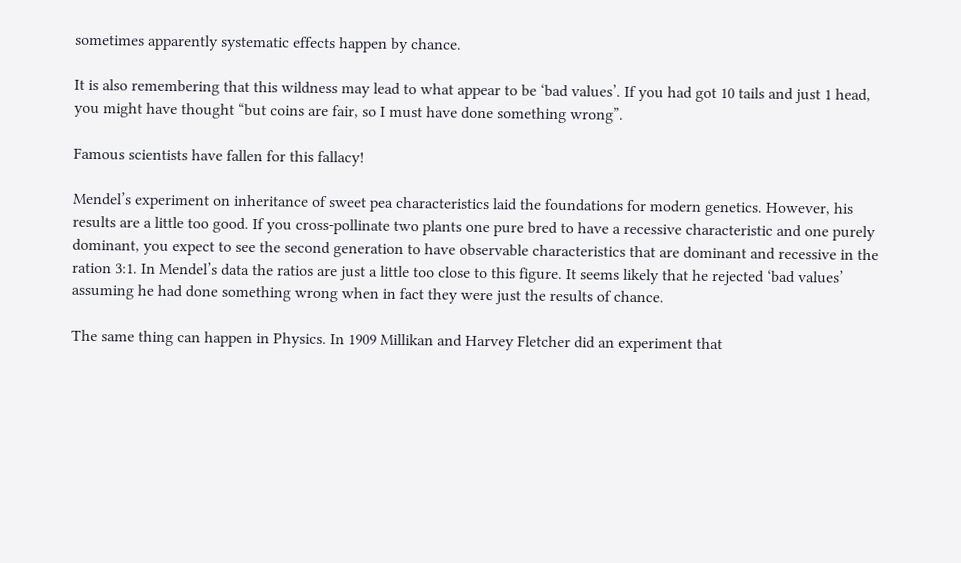sometimes apparently systematic effects happen by chance.

It is also remembering that this wildness may lead to what appear to be ‘bad values’. If you had got 10 tails and just 1 head, you might have thought “but coins are fair, so I must have done something wrong”.

Famous scientists have fallen for this fallacy!

Mendel’s experiment on inheritance of sweet pea characteristics laid the foundations for modern genetics. However, his results are a little too good. If you cross-pollinate two plants one pure bred to have a recessive characteristic and one purely dominant, you expect to see the second generation to have observable characteristics that are dominant and recessive in the ration 3:1. In Mendel’s data the ratios are just a little too close to this figure. It seems likely that he rejected ‘bad values’ assuming he had done something wrong when in fact they were just the results of chance.

The same thing can happen in Physics. In 1909 Millikan and Harvey Fletcher did an experiment that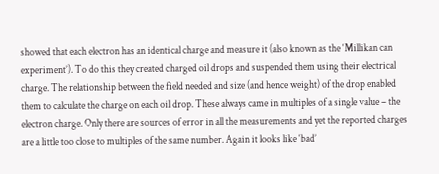showed that each electron has an identical charge and measure it (also known as the ‘Millikan can experiment’). To do this they created charged oil drops and suspended them using their electrical charge. The relationship between the field needed and size (and hence weight) of the drop enabled them to calculate the charge on each oil drop. These always came in multiples of a single value – the electron charge. Only there are sources of error in all the measurements and yet the reported charges are a little too close to multiples of the same number. Again it looks like ‘bad’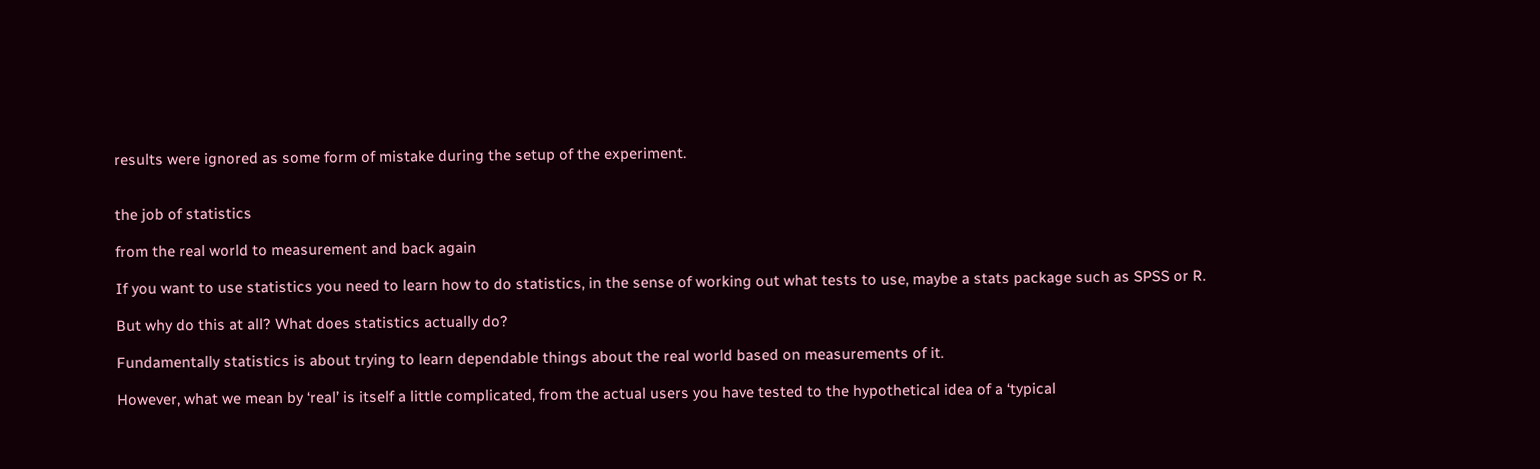results were ignored as some form of mistake during the setup of the experiment.


the job of statistics

from the real world to measurement and back again

If you want to use statistics you need to learn how to do statistics, in the sense of working out what tests to use, maybe a stats package such as SPSS or R.

But why do this at all? What does statistics actually do?

Fundamentally statistics is about trying to learn dependable things about the real world based on measurements of it.

However, what we mean by ‘real’ is itself a little complicated, from the actual users you have tested to the hypothetical idea of a ‘typical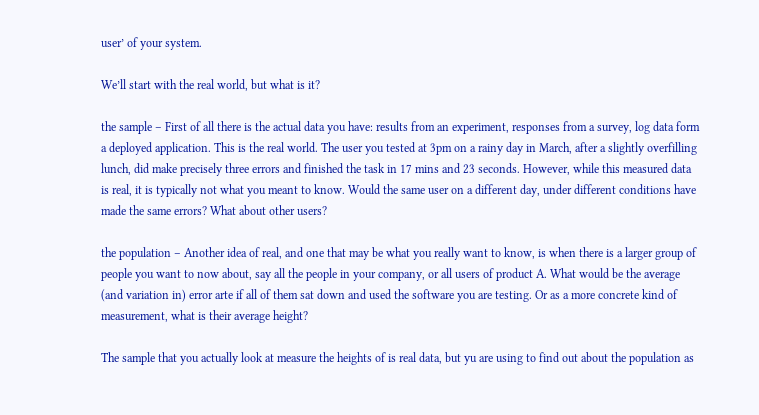user’ of your system.

We’ll start with the real world, but what is it?

the sample – First of all there is the actual data you have: results from an experiment, responses from a survey, log data form a deployed application. This is the real world. The user you tested at 3pm on a rainy day in March, after a slightly overfilling lunch, did make precisely three errors and finished the task in 17 mins and 23 seconds. However, while this measured data is real, it is typically not what you meant to know. Would the same user on a different day, under different conditions have made the same errors? What about other users?

the population – Another idea of real, and one that may be what you really want to know, is when there is a larger group of people you want to now about, say all the people in your company, or all users of product A. What would be the average (and variation in) error arte if all of them sat down and used the software you are testing. Or as a more concrete kind of measurement, what is their average height?

The sample that you actually look at measure the heights of is real data, but yu are using to find out about the population as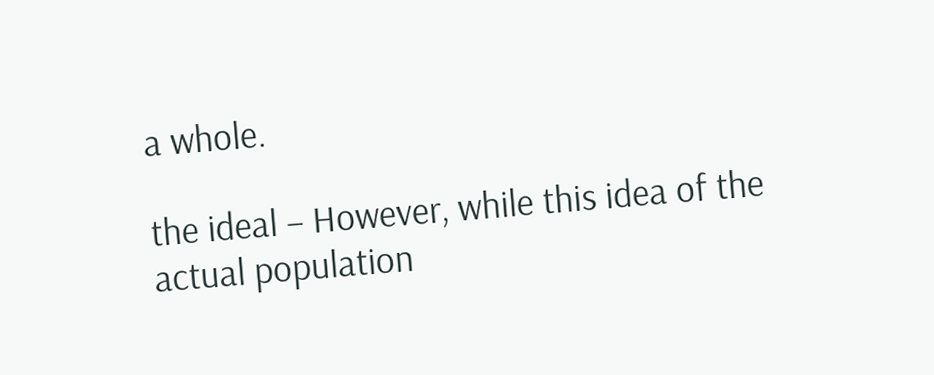a whole.

the ideal – However, while this idea of the actual population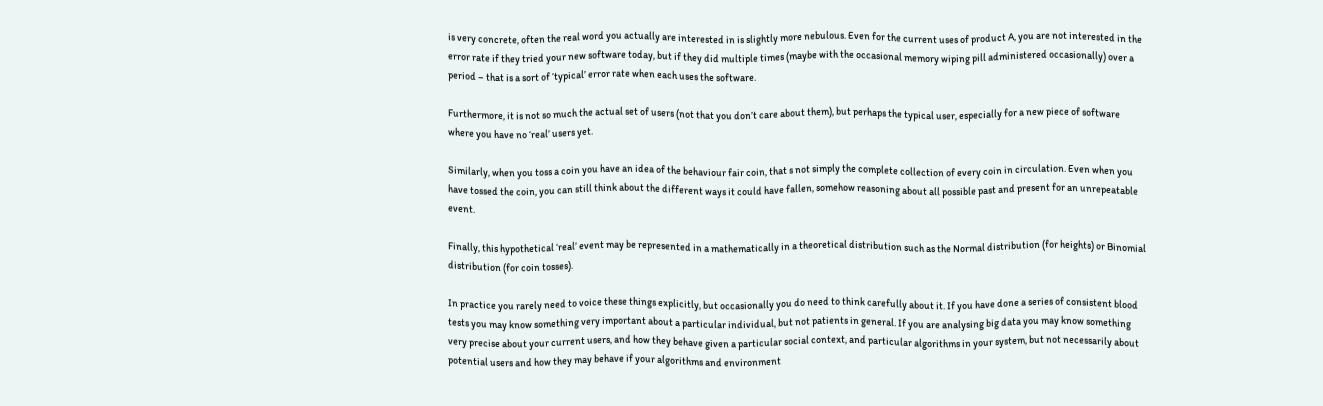is very concrete, often the real word you actually are interested in is slightly more nebulous. Even for the current uses of product A, you are not interested in the error rate if they tried your new software today, but if they did multiple times (maybe with the occasional memory wiping pill administered occasionally) over a period – that is a sort of ‘typical’ error rate when each uses the software.

Furthermore, it is not so much the actual set of users (not that you don’t care about them), but perhaps the typical user, especially for a new piece of software where you have no ‘real’ users yet.

Similarly, when you toss a coin you have an idea of the behaviour fair coin, that s not simply the complete collection of every coin in circulation. Even when you have tossed the coin, you can still think about the different ways it could have fallen, somehow reasoning about all possible past and present for an unrepeatable event.

Finally, this hypothetical ‘real’ event may be represented in a mathematically in a theoretical distribution such as the Normal distribution (for heights) or Binomial distribution (for coin tosses).

In practice you rarely need to voice these things explicitly, but occasionally you do need to think carefully about it. If you have done a series of consistent blood tests you may know something very important about a particular individual, but not patients in general. If you are analysing big data you may know something very precise about your current users, and how they behave given a particular social context, and particular algorithms in your system, but not necessarily about potential users and how they may behave if your algorithms and environment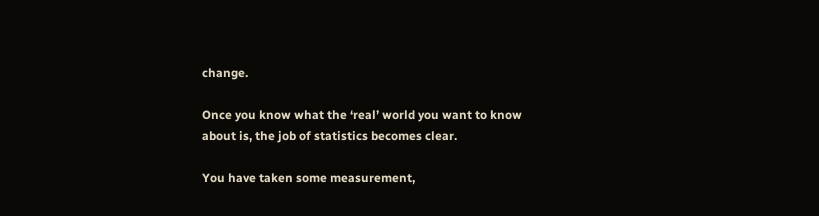change.

Once you know what the ‘real’ world you want to know about is, the job of statistics becomes clear.

You have taken some measurement,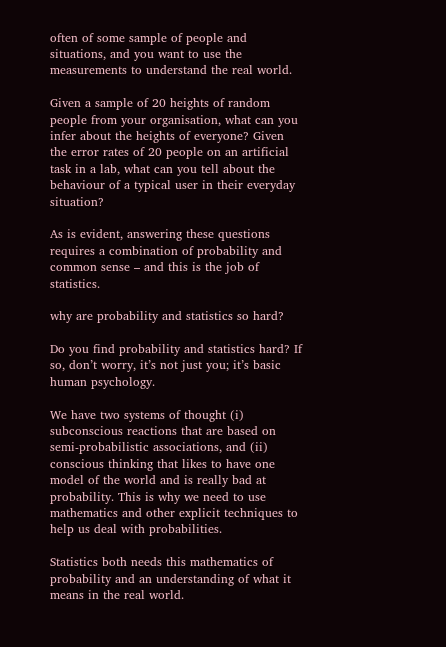often of some sample of people and situations, and you want to use the measurements to understand the real world.

Given a sample of 20 heights of random people from your organisation, what can you infer about the heights of everyone? Given the error rates of 20 people on an artificial task in a lab, what can you tell about the behaviour of a typical user in their everyday situation?

As is evident, answering these questions requires a combination of probability and common sense – and this is the job of statistics.

why are probability and statistics so hard?

Do you find probability and statistics hard? If so, don’t worry, it’s not just you; it’s basic human psychology.

We have two systems of thought (i) subconscious reactions that are based on semi-probabilistic associations, and (ii) conscious thinking that likes to have one model of the world and is really bad at probability. This is why we need to use mathematics and other explicit techniques to help us deal with probabilities.

Statistics both needs this mathematics of probability and an understanding of what it means in the real world.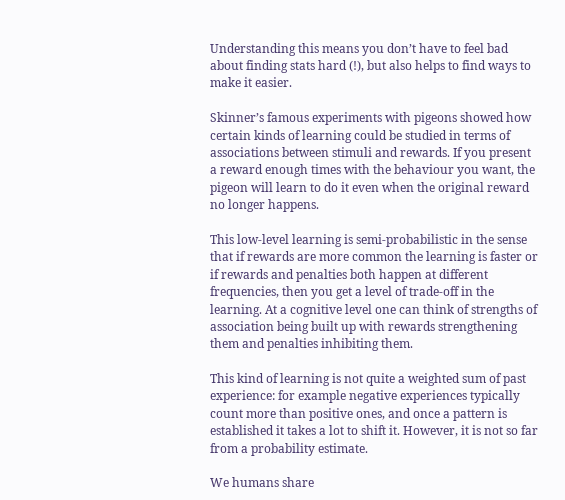Understanding this means you don’t have to feel bad about finding stats hard (!), but also helps to find ways to make it easier.

Skinner’s famous experiments with pigeons showed how certain kinds of learning could be studied in terms of associations between stimuli and rewards. If you present a reward enough times with the behaviour you want, the pigeon will learn to do it even when the original reward no longer happens.

This low-level learning is semi-probabilistic in the sense that if rewards are more common the learning is faster or if rewards and penalties both happen at different frequencies, then you get a level of trade-off in the learning. At a cognitive level one can think of strengths of association being built up with rewards strengthening them and penalties inhibiting them.

This kind of learning is not quite a weighted sum of past experience: for example negative experiences typically count more than positive ones, and once a pattern is established it takes a lot to shift it. However, it is not so far from a probability estimate.

We humans share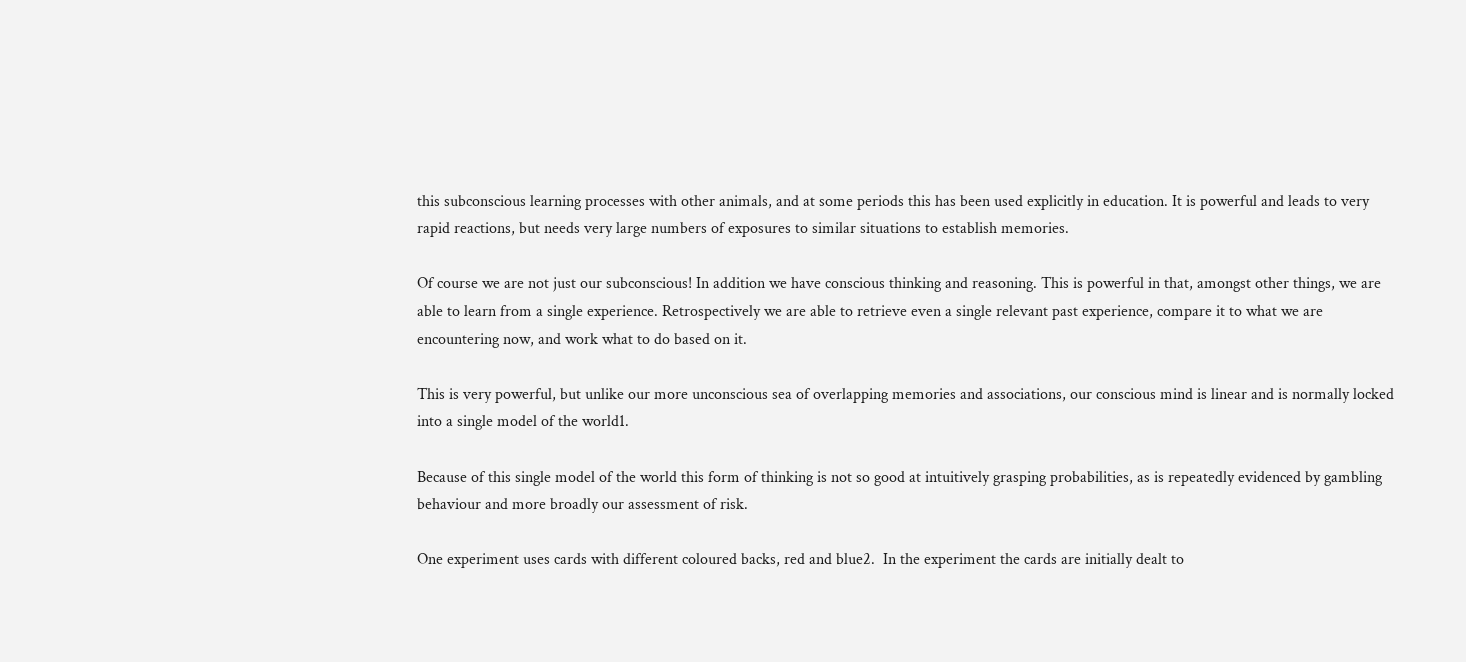this subconscious learning processes with other animals, and at some periods this has been used explicitly in education. It is powerful and leads to very rapid reactions, but needs very large numbers of exposures to similar situations to establish memories.

Of course we are not just our subconscious! In addition we have conscious thinking and reasoning. This is powerful in that, amongst other things, we are able to learn from a single experience. Retrospectively we are able to retrieve even a single relevant past experience, compare it to what we are encountering now, and work what to do based on it.

This is very powerful, but unlike our more unconscious sea of overlapping memories and associations, our conscious mind is linear and is normally locked into a single model of the world1.

Because of this single model of the world this form of thinking is not so good at intuitively grasping probabilities, as is repeatedly evidenced by gambling behaviour and more broadly our assessment of risk.

One experiment uses cards with different coloured backs, red and blue2.  In the experiment the cards are initially dealt to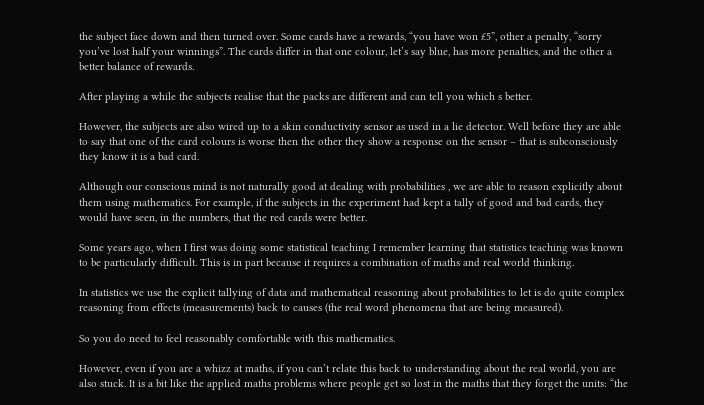the subject face down and then turned over. Some cards have a rewards, “you have won £5”, other a penalty, “sorry you’ve lost half your winnings”. The cards differ in that one colour, let’s say blue, has more penalties, and the other a better balance of rewards.

After playing a while the subjects realise that the packs are different and can tell you which s better.

However, the subjects are also wired up to a skin conductivity sensor as used in a lie detector. Well before they are able to say that one of the card colours is worse then the other they show a response on the sensor – that is subconsciously they know it is a bad card.

Although our conscious mind is not naturally good at dealing with probabilities , we are able to reason explicitly about them using mathematics. For example, if the subjects in the experiment had kept a tally of good and bad cards, they would have seen, in the numbers, that the red cards were better.

Some years ago, when I first was doing some statistical teaching I remember learning that statistics teaching was known to be particularly difficult. This is in part because it requires a combination of maths and real world thinking.

In statistics we use the explicit tallying of data and mathematical reasoning about probabilities to let is do quite complex reasoning from effects (measurements) back to causes (the real word phenomena that are being measured).

So you do need to feel reasonably comfortable with this mathematics.

However, even if you are a whizz at maths, if you can’t relate this back to understanding about the real world, you are also stuck. It is a bit like the applied maths problems where people get so lost in the maths that they forget the units: “the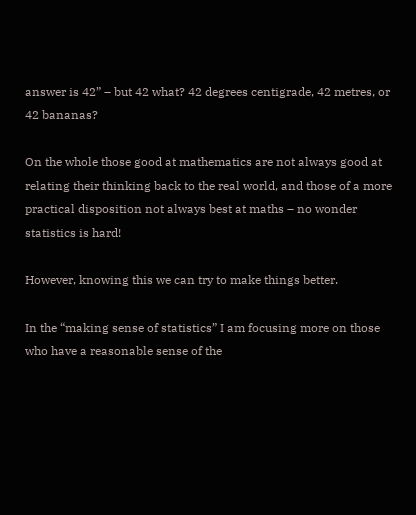answer is 42” – but 42 what? 42 degrees centigrade, 42 metres, or 42 bananas?

On the whole those good at mathematics are not always good at relating their thinking back to the real world, and those of a more practical disposition not always best at maths – no wonder statistics is hard!

However, knowing this we can try to make things better.

In the “making sense of statistics” I am focusing more on those who have a reasonable sense of the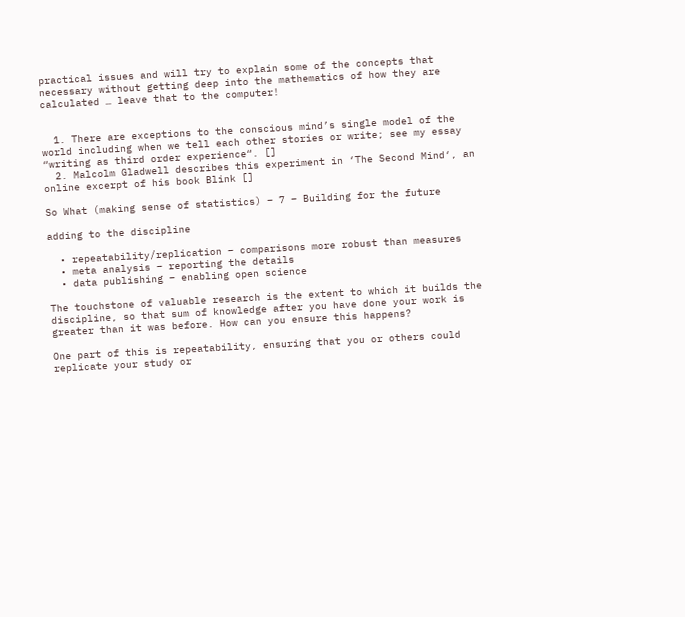practical issues and will try to explain some of the concepts that necessary without getting deep into the mathematics of how they are calculated … leave that to the computer!


  1. There are exceptions to the conscious mind’s single model of the world including when we tell each other stories or write; see my essay “writing as third order experience“. []
  2. Malcolm Gladwell describes this experiment in ‘The Second Mind‘, an online excerpt of his book Blink []

So What (making sense of statistics) – 7 – Building for the future

adding to the discipline

  • repeatability/replication – comparisons more robust than measures
  • meta analysis – reporting the details
  • data publishing – enabling open science

The touchstone of valuable research is the extent to which it builds the discipline, so that sum of knowledge after you have done your work is greater than it was before. How can you ensure this happens?

One part of this is repeatability, ensuring that you or others could replicate your study or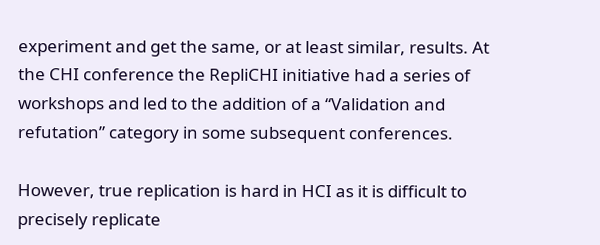experiment and get the same, or at least similar, results. At the CHI conference the RepliCHI initiative had a series of workshops and led to the addition of a “Validation and refutation” category in some subsequent conferences.

However, true replication is hard in HCI as it is difficult to precisely replicate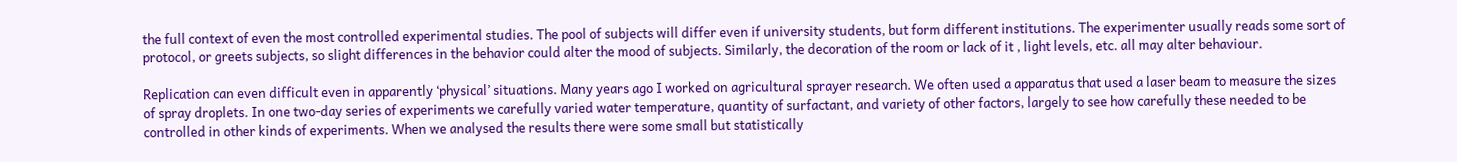the full context of even the most controlled experimental studies. The pool of subjects will differ even if university students, but form different institutions. The experimenter usually reads some sort of protocol, or greets subjects, so slight differences in the behavior could alter the mood of subjects. Similarly, the decoration of the room or lack of it , light levels, etc. all may alter behaviour.

Replication can even difficult even in apparently ‘physical’ situations. Many years ago I worked on agricultural sprayer research. We often used a apparatus that used a laser beam to measure the sizes of spray droplets. In one two-day series of experiments we carefully varied water temperature, quantity of surfactant, and variety of other factors, largely to see how carefully these needed to be controlled in other kinds of experiments. When we analysed the results there were some small but statistically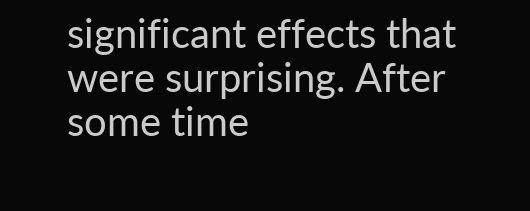significant effects that were surprising. After some time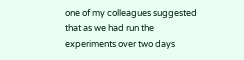one of my colleagues suggested that as we had run the experiments over two days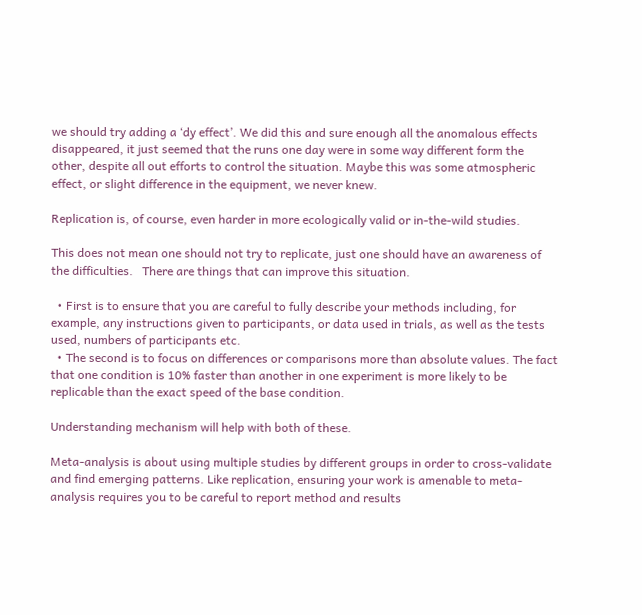we should try adding a ‘dy effect’. We did this and sure enough all the anomalous effects disappeared, it just seemed that the runs one day were in some way different form the other, despite all out efforts to control the situation. Maybe this was some atmospheric effect, or slight difference in the equipment, we never knew.

Replication is, of course, even harder in more ecologically valid or in-the-wild studies.

This does not mean one should not try to replicate, just one should have an awareness of the difficulties.   There are things that can improve this situation.

  • First is to ensure that you are careful to fully describe your methods including, for example, any instructions given to participants, or data used in trials, as well as the tests used, numbers of participants etc.
  • The second is to focus on differences or comparisons more than absolute values. The fact that one condition is 10% faster than another in one experiment is more likely to be replicable than the exact speed of the base condition.

Understanding mechanism will help with both of these.

Meta-analysis is about using multiple studies by different groups in order to cross-validate and find emerging patterns. Like replication, ensuring your work is amenable to meta-analysis requires you to be careful to report method and results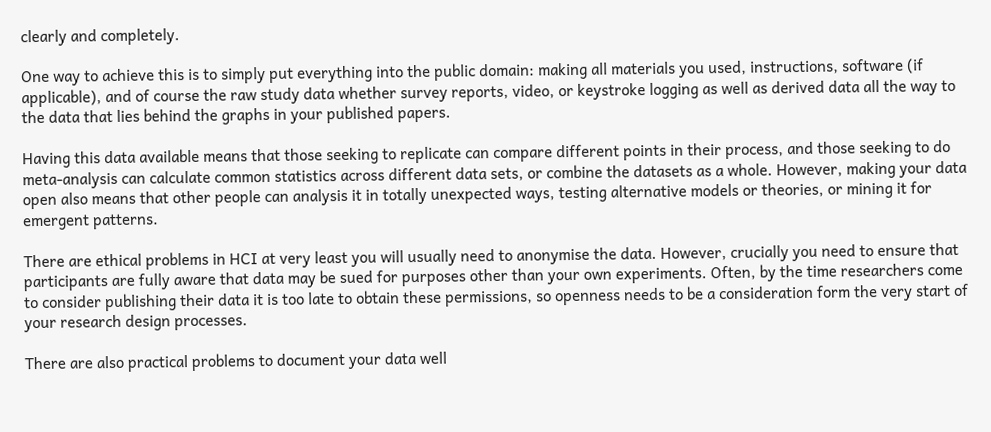clearly and completely.

One way to achieve this is to simply put everything into the public domain: making all materials you used, instructions, software (if applicable), and of course the raw study data whether survey reports, video, or keystroke logging as well as derived data all the way to the data that lies behind the graphs in your published papers.

Having this data available means that those seeking to replicate can compare different points in their process, and those seeking to do meta-analysis can calculate common statistics across different data sets, or combine the datasets as a whole. However, making your data open also means that other people can analysis it in totally unexpected ways, testing alternative models or theories, or mining it for emergent patterns.

There are ethical problems in HCI at very least you will usually need to anonymise the data. However, crucially you need to ensure that participants are fully aware that data may be sued for purposes other than your own experiments. Often, by the time researchers come to consider publishing their data it is too late to obtain these permissions, so openness needs to be a consideration form the very start of your research design processes.

There are also practical problems to document your data well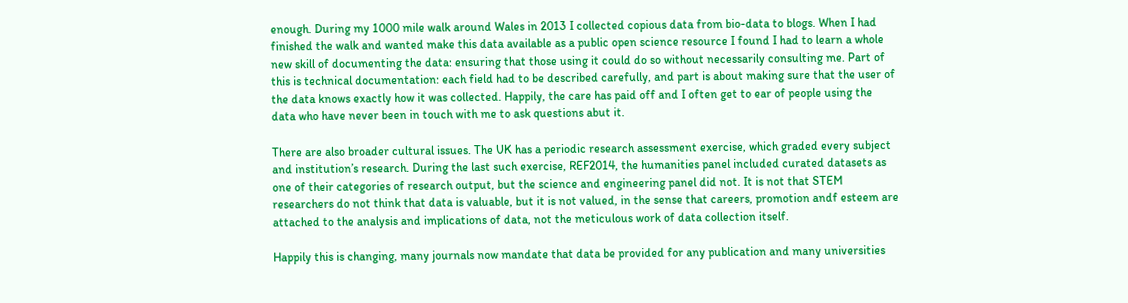enough. During my 1000 mile walk around Wales in 2013 I collected copious data from bio-data to blogs. When I had finished the walk and wanted make this data available as a public open science resource I found I had to learn a whole new skill of documenting the data: ensuring that those using it could do so without necessarily consulting me. Part of this is technical documentation: each field had to be described carefully, and part is about making sure that the user of the data knows exactly how it was collected. Happily, the care has paid off and I often get to ear of people using the data who have never been in touch with me to ask questions abut it.

There are also broader cultural issues. The UK has a periodic research assessment exercise, which graded every subject and institution’s research. During the last such exercise, REF2014, the humanities panel included curated datasets as one of their categories of research output, but the science and engineering panel did not. It is not that STEM researchers do not think that data is valuable, but it is not valued, in the sense that careers, promotion andf esteem are attached to the analysis and implications of data, not the meticulous work of data collection itself.

Happily this is changing, many journals now mandate that data be provided for any publication and many universities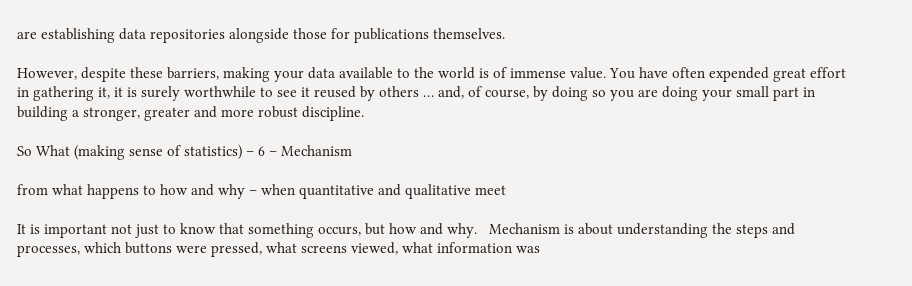are establishing data repositories alongside those for publications themselves.

However, despite these barriers, making your data available to the world is of immense value. You have often expended great effort in gathering it, it is surely worthwhile to see it reused by others … and, of course, by doing so you are doing your small part in building a stronger, greater and more robust discipline.

So What (making sense of statistics) – 6 – Mechanism

from what happens to how and why – when quantitative and qualitative meet

It is important not just to know that something occurs, but how and why.   Mechanism is about understanding the steps and processes, which buttons were pressed, what screens viewed, what information was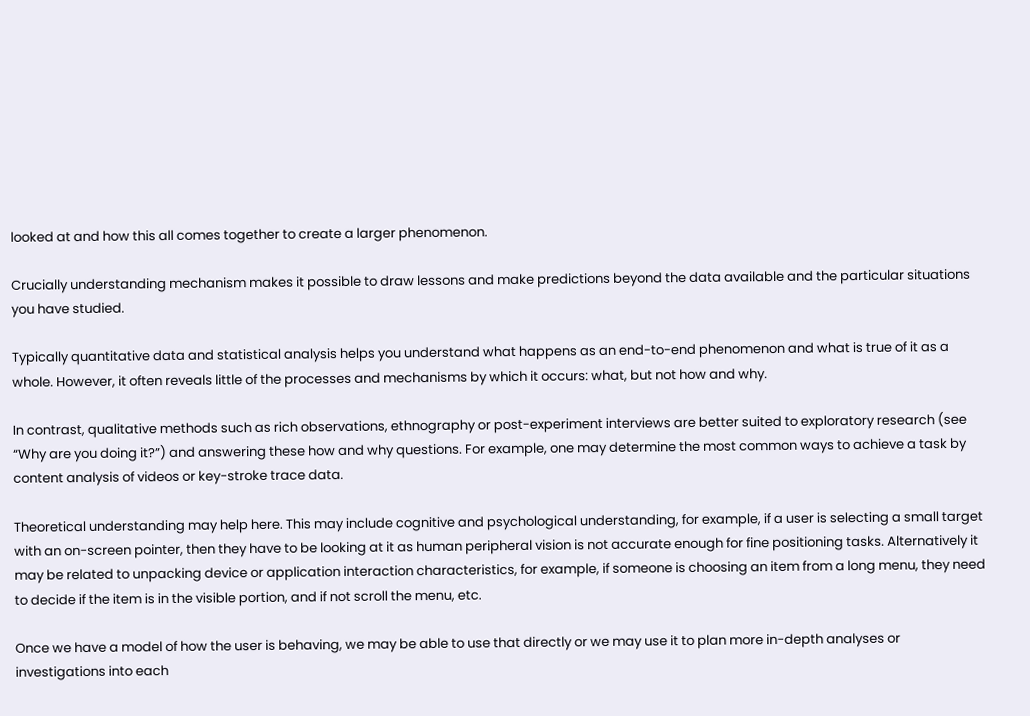looked at and how this all comes together to create a larger phenomenon.

Crucially understanding mechanism makes it possible to draw lessons and make predictions beyond the data available and the particular situations you have studied.

Typically quantitative data and statistical analysis helps you understand what happens as an end-to-end phenomenon and what is true of it as a whole. However, it often reveals little of the processes and mechanisms by which it occurs: what, but not how and why.

In contrast, qualitative methods such as rich observations, ethnography or post-experiment interviews are better suited to exploratory research (see “Why are you doing it?”) and answering these how and why questions. For example, one may determine the most common ways to achieve a task by content analysis of videos or key-stroke trace data.

Theoretical understanding may help here. This may include cognitive and psychological understanding, for example, if a user is selecting a small target with an on-screen pointer, then they have to be looking at it as human peripheral vision is not accurate enough for fine positioning tasks. Alternatively it may be related to unpacking device or application interaction characteristics, for example, if someone is choosing an item from a long menu, they need to decide if the item is in the visible portion, and if not scroll the menu, etc.

Once we have a model of how the user is behaving, we may be able to use that directly or we may use it to plan more in-depth analyses or investigations into each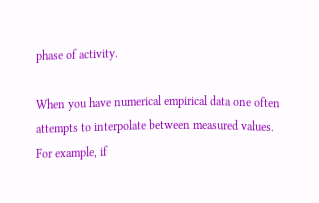phase of activity.

When you have numerical empirical data one often attempts to interpolate between measured values. For example, if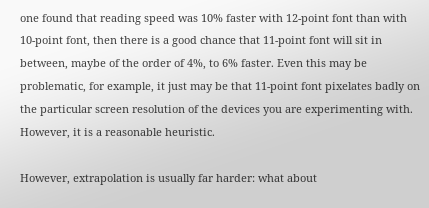one found that reading speed was 10% faster with 12-point font than with 10-point font, then there is a good chance that 11-point font will sit in between, maybe of the order of 4%, to 6% faster. Even this may be problematic, for example, it just may be that 11-point font pixelates badly on the particular screen resolution of the devices you are experimenting with. However, it is a reasonable heuristic.

However, extrapolation is usually far harder: what about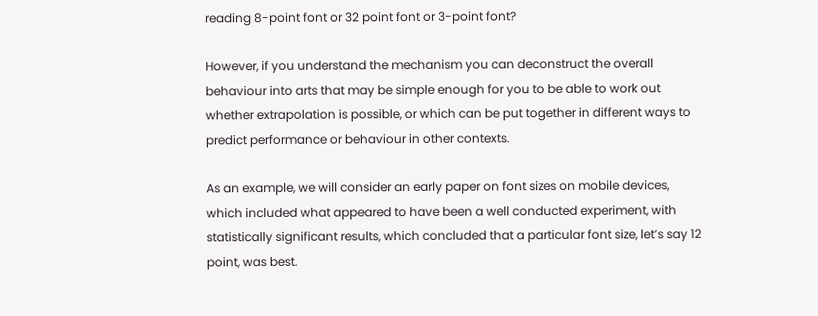reading 8-point font or 32 point font or 3-point font?

However, if you understand the mechanism you can deconstruct the overall behaviour into arts that may be simple enough for you to be able to work out whether extrapolation is possible, or which can be put together in different ways to predict performance or behaviour in other contexts.

As an example, we will consider an early paper on font sizes on mobile devices, which included what appeared to have been a well conducted experiment, with statistically significant results, which concluded that a particular font size, let’s say 12 point, was best.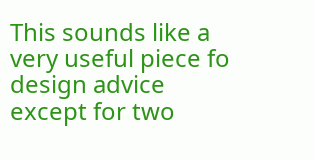This sounds like a very useful piece fo design advice except for two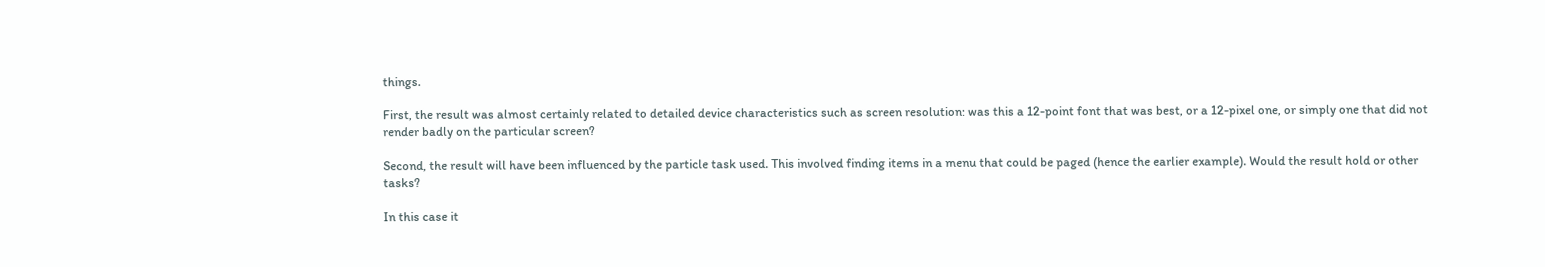things.

First, the result was almost certainly related to detailed device characteristics such as screen resolution: was this a 12-point font that was best, or a 12-pixel one, or simply one that did not render badly on the particular screen?

Second, the result will have been influenced by the particle task used. This involved finding items in a menu that could be paged (hence the earlier example). Would the result hold or other tasks?

In this case it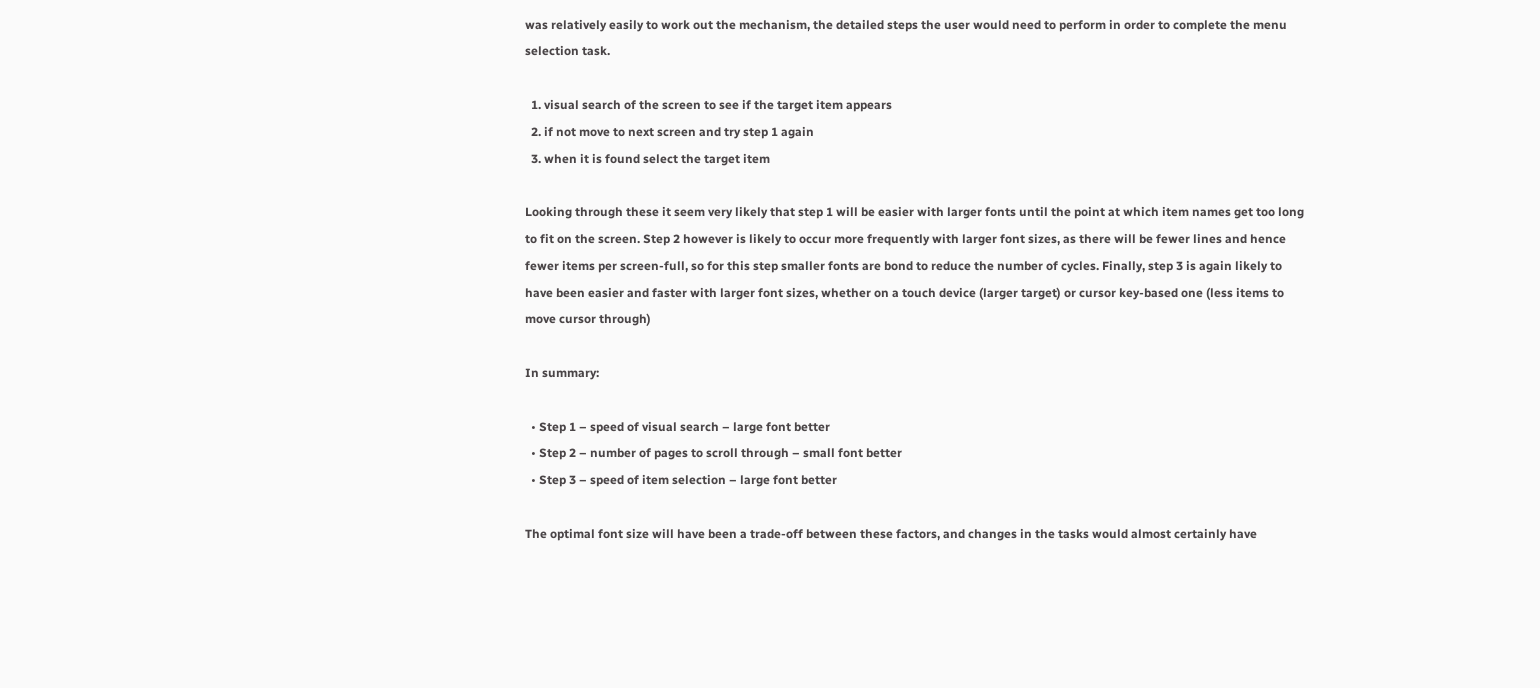was relatively easily to work out the mechanism, the detailed steps the user would need to perform in order to complete the menu selection task.

  1. visual search of the screen to see if the target item appears
  2. if not move to next screen and try step 1 again
  3. when it is found select the target item

Looking through these it seem very likely that step 1 will be easier with larger fonts until the point at which item names get too long to fit on the screen. Step 2 however is likely to occur more frequently with larger font sizes, as there will be fewer lines and hence fewer items per screen-full, so for this step smaller fonts are bond to reduce the number of cycles. Finally, step 3 is again likely to have been easier and faster with larger font sizes, whether on a touch device (larger target) or cursor key-based one (less items to move cursor through)

In summary:

  • Step 1 – speed of visual search – large font better
  • Step 2 – number of pages to scroll through – small font better
  • Step 3 – speed of item selection – large font better

The optimal font size will have been a trade-off between these factors, and changes in the tasks would almost certainly have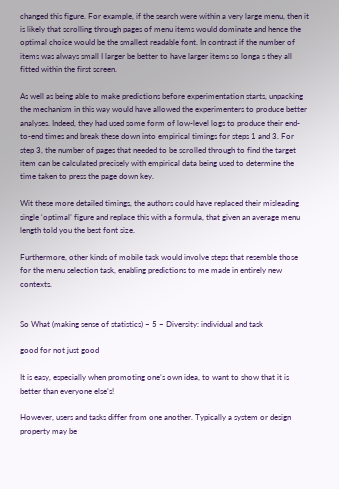changed this figure. For example, if the search were within a very large menu, then it is likely that scrolling through pages of menu items would dominate and hence the optimal choice would be the smallest readable font. In contrast if the number of items was always small I larger be better to have larger items so longa s they all fitted within the first screen.

As well as being able to make predictions before experimentation starts, unpacking the mechanism in this way would have allowed the experimenters to produce better analyses. Indeed, they had used some form of low-level logs to produce their end-to-end times and break these down into empirical timings for steps 1 and 3. For step 3, the number of pages that needed to be scrolled through to find the target item can be calculated precisely with empirical data being used to determine the time taken to press the page down key.

Wit these more detailed timings, the authors could have replaced their misleading single ‘optimal’ figure and replace this with a formula, that given an average menu length told you the best font size.

Furthermore, other kinds of mobile task would involve steps that resemble those for the menu selection task, enabling predictions to me made in entirely new contexts.


So What (making sense of statistics) – 5 – Diversity: individual and task

good for not just good

It is easy, especially when promoting one’s own idea, to want to show that it is better than everyone else’s!

However, users and tasks differ from one another. Typically a system or design property may be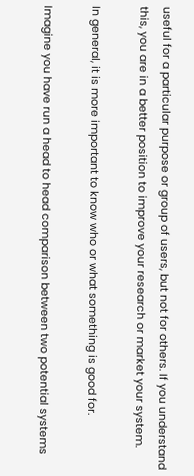useful for a particular purpose or group of users, but not for others. If you understand this, you are in a better position to improve your research or market your system.

In general, it is more important to know who or what something is good for.

Imagine you have run a head to head comparison between two potential systems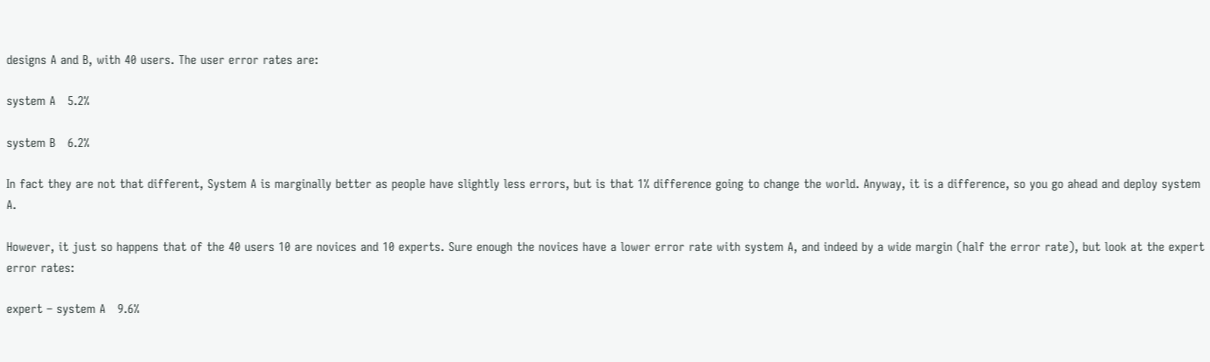designs A and B, with 40 users. The user error rates are:

system A   5.2%

system B   6.2%

In fact they are not that different, System A is marginally better as people have slightly less errors, but is that 1% difference going to change the world. Anyway, it is a difference, so you go ahead and deploy system A.

However, it just so happens that of the 40 users 10 are novices and 10 experts. Sure enough the novices have a lower error rate with system A, and indeed by a wide margin (half the error rate), but look at the expert error rates:

expert – system A   9.6%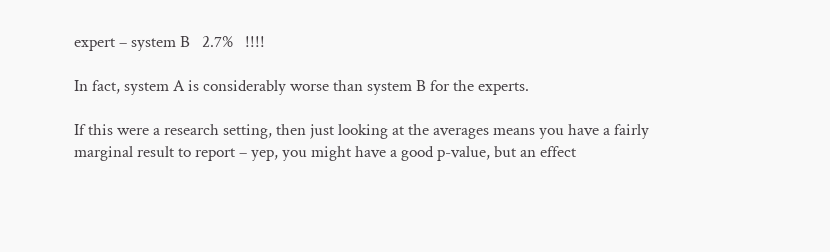expert – system B   2.7%   !!!!

In fact, system A is considerably worse than system B for the experts.

If this were a research setting, then just looking at the averages means you have a fairly marginal result to report – yep, you might have a good p-value, but an effect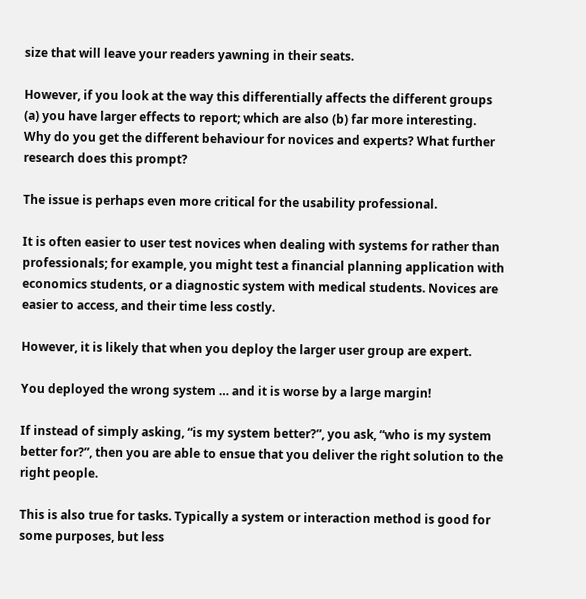size that will leave your readers yawning in their seats.

However, if you look at the way this differentially affects the different groups (a) you have larger effects to report; which are also (b) far more interesting.   Why do you get the different behaviour for novices and experts? What further research does this prompt?

The issue is perhaps even more critical for the usability professional.

It is often easier to user test novices when dealing with systems for rather than professionals; for example, you might test a financial planning application with economics students, or a diagnostic system with medical students. Novices are easier to access, and their time less costly.

However, it is likely that when you deploy the larger user group are expert.

You deployed the wrong system … and it is worse by a large margin!

If instead of simply asking, “is my system better?”, you ask, “who is my system better for?”, then you are able to ensue that you deliver the right solution to the right people.

This is also true for tasks. Typically a system or interaction method is good for some purposes, but less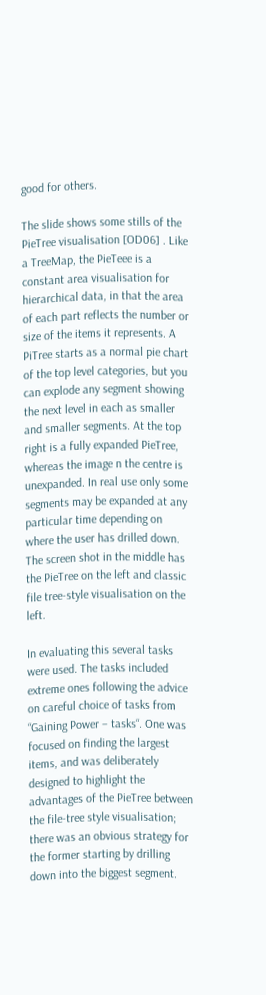good for others.

The slide shows some stills of the PieTree visualisation [OD06] . Like a TreeMap, the PieTeee is a constant area visualisation for hierarchical data, in that the area of each part reflects the number or size of the items it represents. A PiTree starts as a normal pie chart of the top level categories, but you can explode any segment showing the next level in each as smaller and smaller segments. At the top right is a fully expanded PieTree, whereas the image n the centre is unexpanded. In real use only some segments may be expanded at any particular time depending on where the user has drilled down. The screen shot in the middle has the PieTree on the left and classic file tree-style visualisation on the left.

In evaluating this several tasks were used. The tasks included extreme ones following the advice on careful choice of tasks from “Gaining Power – tasks“. One was focused on finding the largest items, and was deliberately designed to highlight the advantages of the PieTree between the file-tree style visualisation; there was an obvious strategy for the former starting by drilling down into the biggest segment.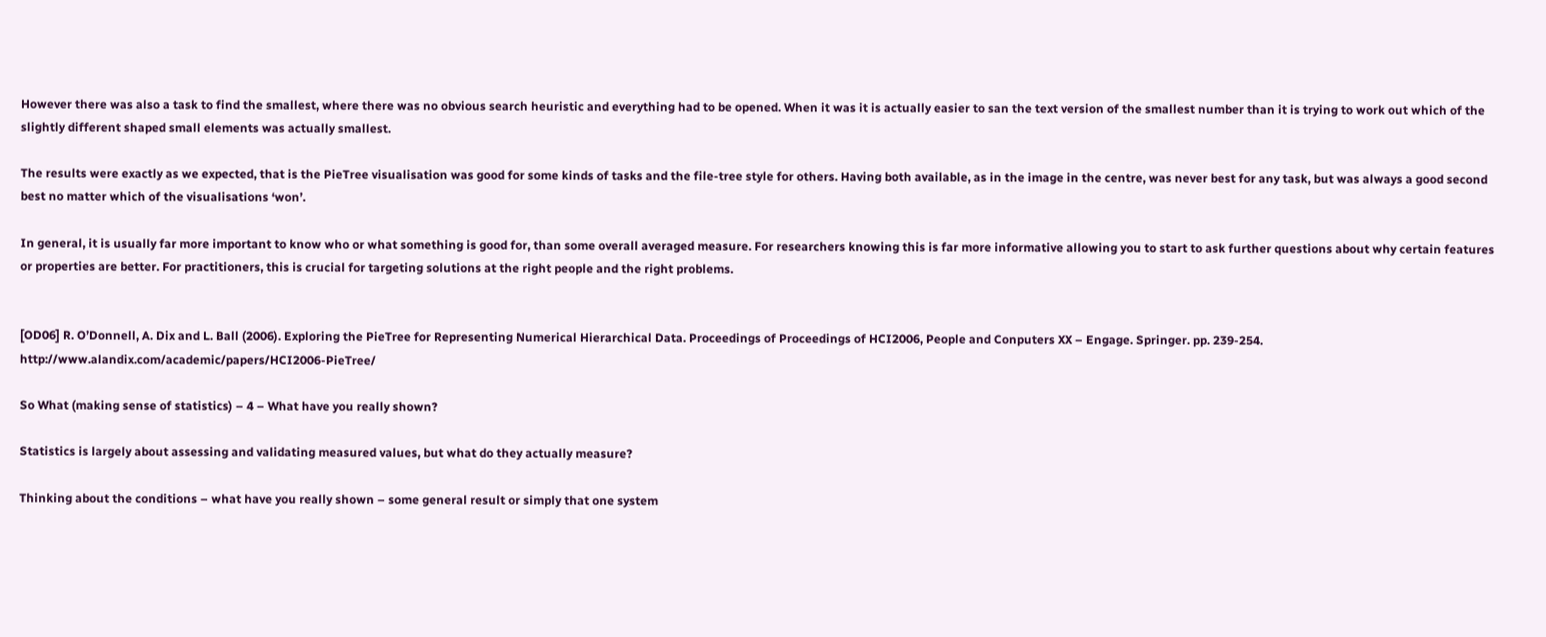However there was also a task to find the smallest, where there was no obvious search heuristic and everything had to be opened. When it was it is actually easier to san the text version of the smallest number than it is trying to work out which of the slightly different shaped small elements was actually smallest.

The results were exactly as we expected, that is the PieTree visualisation was good for some kinds of tasks and the file-tree style for others. Having both available, as in the image in the centre, was never best for any task, but was always a good second best no matter which of the visualisations ‘won’.

In general, it is usually far more important to know who or what something is good for, than some overall averaged measure. For researchers knowing this is far more informative allowing you to start to ask further questions about why certain features or properties are better. For practitioners, this is crucial for targeting solutions at the right people and the right problems.


[OD06] R. O’Donnell, A. Dix and L. Ball (2006). Exploring the PieTree for Representing Numerical Hierarchical Data. Proceedings of Proceedings of HCI2006, People and Conputers XX – Engage. Springer. pp. 239-254. http://www.alandix.com/academic/papers/HCI2006-PieTree/

So What (making sense of statistics) – 4 – What have you really shown?

Statistics is largely about assessing and validating measured values, but what do they actually measure?

Thinking about the conditions – what have you really shown – some general result or simply that one system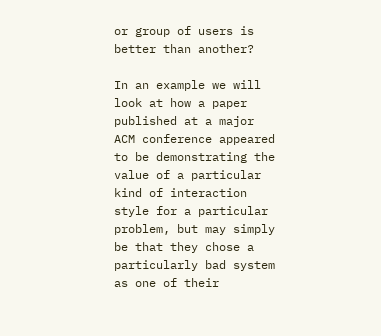or group of users is better than another?

In an example we will look at how a paper published at a major ACM conference appeared to be demonstrating the value of a particular kind of interaction style for a particular problem, but may simply be that they chose a particularly bad system as one of their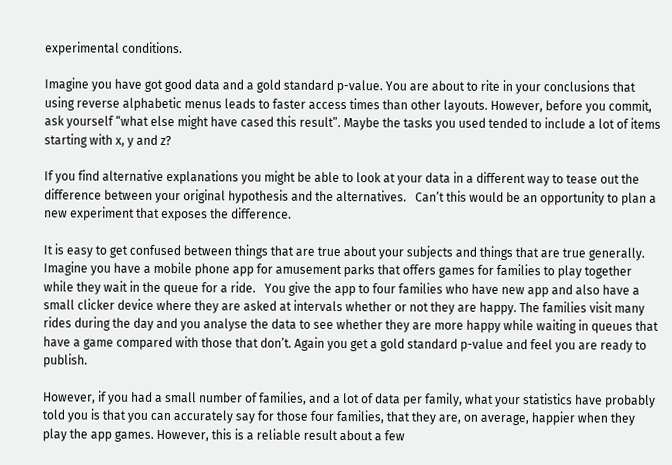experimental conditions.

Imagine you have got good data and a gold standard p-value. You are about to rite in your conclusions that using reverse alphabetic menus leads to faster access times than other layouts. However, before you commit, ask yourself “what else might have cased this result”. Maybe the tasks you used tended to include a lot of items starting with x, y and z?

If you find alternative explanations you might be able to look at your data in a different way to tease out the difference between your original hypothesis and the alternatives.   Can’t this would be an opportunity to plan a new experiment that exposes the difference.

It is easy to get confused between things that are true about your subjects and things that are true generally. Imagine you have a mobile phone app for amusement parks that offers games for families to play together while they wait in the queue for a ride.   You give the app to four families who have new app and also have a small clicker device where they are asked at intervals whether or not they are happy. The families visit many rides during the day and you analyse the data to see whether they are more happy while waiting in queues that have a game compared with those that don’t. Again you get a gold standard p-value and feel you are ready to publish.

However, if you had a small number of families, and a lot of data per family, what your statistics have probably told you is that you can accurately say for those four families, that they are, on average, happier when they play the app games. However, this is a reliable result about a few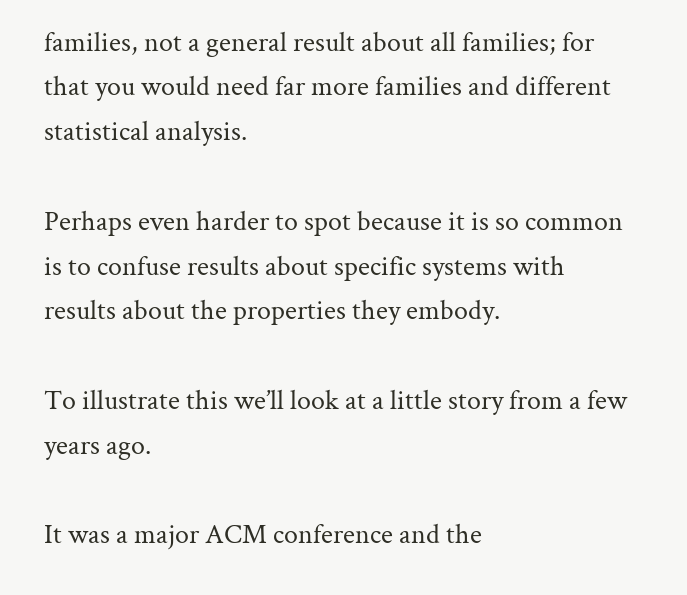families, not a general result about all families; for that you would need far more families and different statistical analysis.

Perhaps even harder to spot because it is so common is to confuse results about specific systems with results about the properties they embody.

To illustrate this we’ll look at a little story from a few years ago.

It was a major ACM conference and the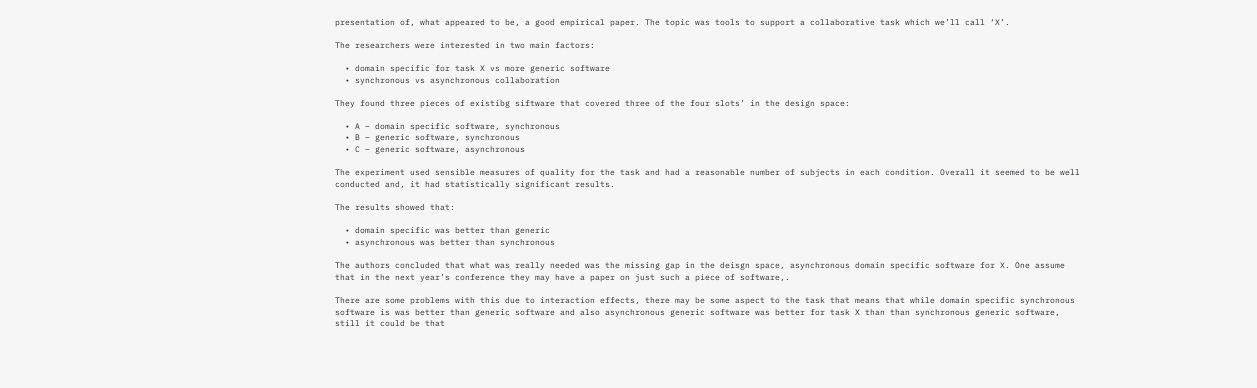presentation of, what appeared to be, a good empirical paper. The topic was tools to support a collaborative task which we’ll call ‘X’.

The researchers were interested in two main factors:

  • domain specific for task X vs more generic software
  • synchronous vs asynchronous collaboration

They found three pieces of existibg siftware that covered three of the four slots’ in the design space:

  • A – domain specific software, synchronous
  • B – generic software, synchronous
  • C – generic software, asynchronous

The experiment used sensible measures of quality for the task and had a reasonable number of subjects in each condition. Overall it seemed to be well conducted and, it had statistically significant results.

The results showed that:

  • domain specific was better than generic
  • asynchronous was better than synchronous

The authors concluded that what was really needed was the missing gap in the deisgn space, asynchronous domain specific software for X. One assume that in the next year’s conference they may have a paper on just such a piece of software,.

There are some problems with this due to interaction effects, there may be some aspect to the task that means that while domain specific synchronous software is was better than generic software and also asynchronous generic software was better for task X than than synchronous generic software, still it could be that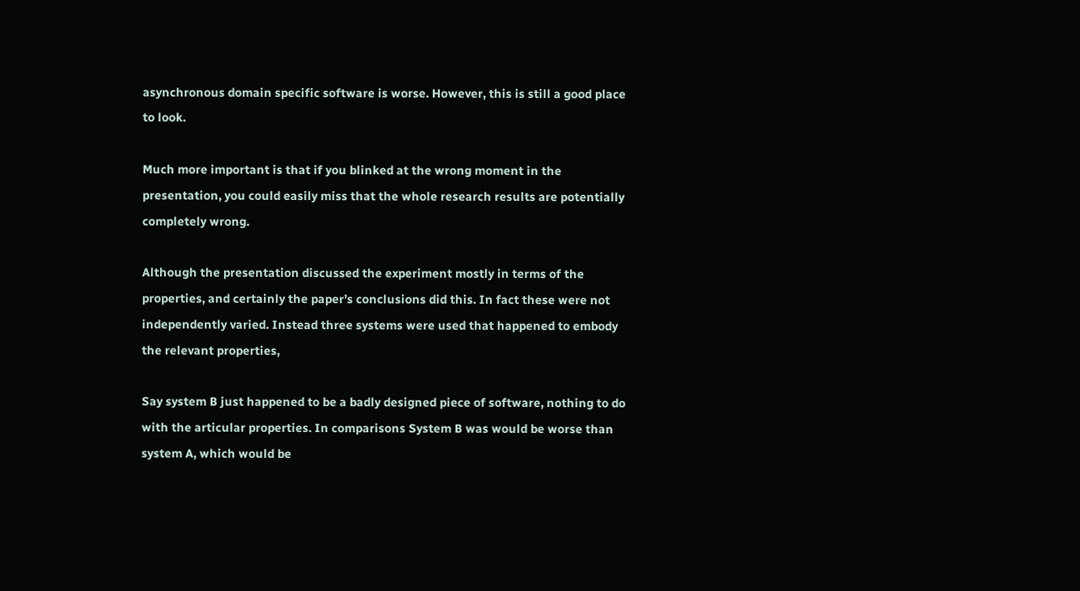asynchronous domain specific software is worse. However, this is still a good place to look.

Much more important is that if you blinked at the wrong moment in the presentation, you could easily miss that the whole research results are potentially completely wrong.

Although the presentation discussed the experiment mostly in terms of the properties, and certainly the paper’s conclusions did this. In fact these were not independently varied. Instead three systems were used that happened to embody the relevant properties,

Say system B just happened to be a badly designed piece of software, nothing to do with the articular properties. In comparisons System B was would be worse than system A, which would be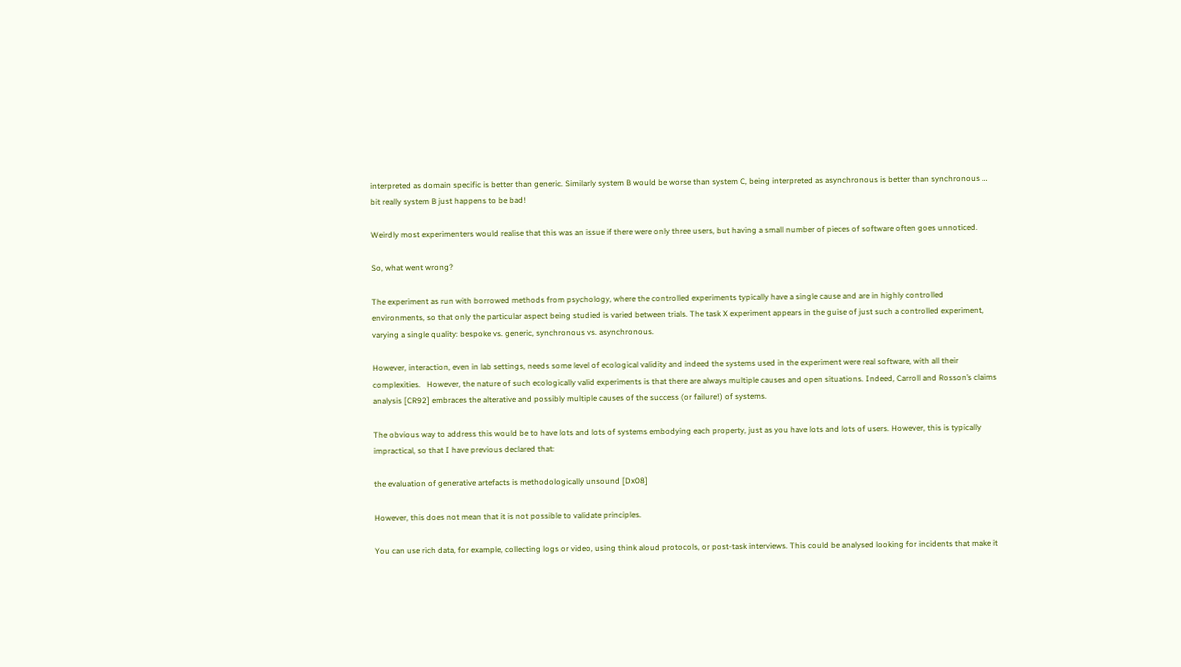interpreted as domain specific is better than generic. Similarly system B would be worse than system C, being interpreted as asynchronous is better than synchronous … bit really system B just happens to be bad!

Weirdly most experimenters would realise that this was an issue if there were only three users, but having a small number of pieces of software often goes unnoticed.

So, what went wrong?

The experiment as run with borrowed methods from psychology, where the controlled experiments typically have a single cause and are in highly controlled environments, so that only the particular aspect being studied is varied between trials. The task X experiment appears in the guise of just such a controlled experiment, varying a single quality: bespoke vs. generic, synchronous vs. asynchronous.

However, interaction, even in lab settings, needs some level of ecological validity and indeed the systems used in the experiment were real software, with all their complexities.   However, the nature of such ecologically valid experiments is that there are always multiple causes and open situations. Indeed, Carroll and Rosson’s claims analysis [CR92] embraces the alterative and possibly multiple causes of the success (or failure!) of systems.

The obvious way to address this would be to have lots and lots of systems embodying each property, just as you have lots and lots of users. However, this is typically impractical, so that I have previous declared that:

the evaluation of generative artefacts is methodologically unsound [Dx08]

However, this does not mean that it is not possible to validate principles.

You can use rich data, for example, collecting logs or video, using think aloud protocols, or post-task interviews. This could be analysed looking for incidents that make it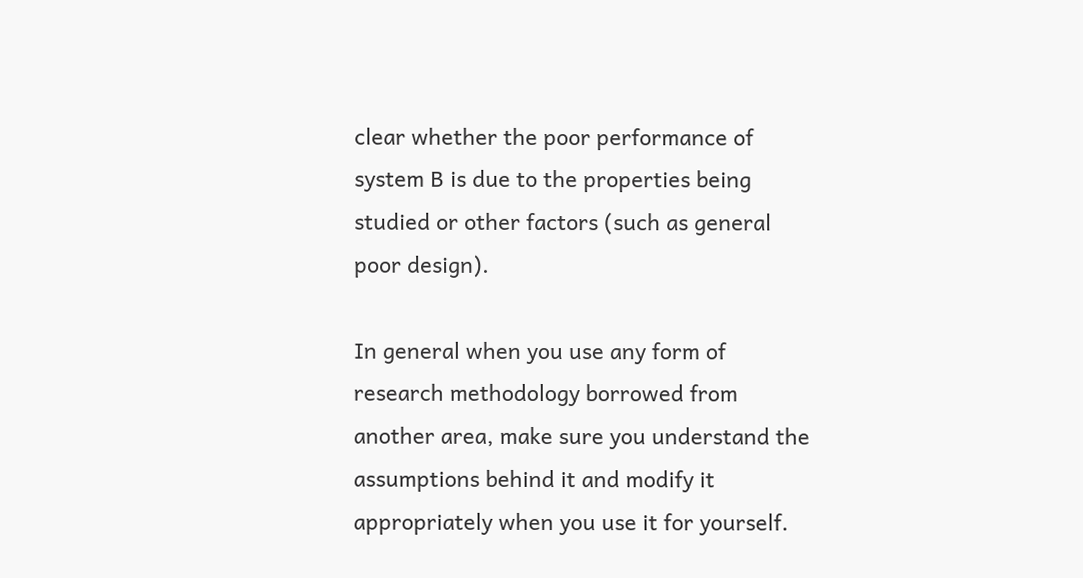clear whether the poor performance of system B is due to the properties being studied or other factors (such as general poor design).

In general when you use any form of research methodology borrowed from another area, make sure you understand the assumptions behind it and modify it appropriately when you use it for yourself.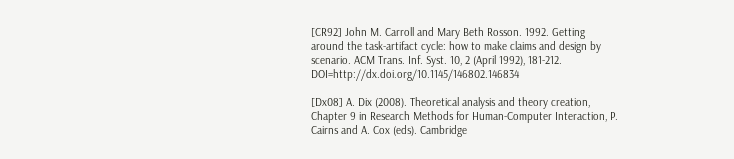[CR92] John M. Carroll and Mary Beth Rosson. 1992. Getting around the task-artifact cycle: how to make claims and design by scenario. ACM Trans. Inf. Syst. 10, 2 (April 1992), 181-212. DOI=http://dx.doi.org/10.1145/146802.146834

[Dx08] A. Dix (2008). Theoretical analysis and theory creation, Chapter 9 in Research Methods for Human-Computer Interaction, P. Cairns and A. Cox (eds). Cambridge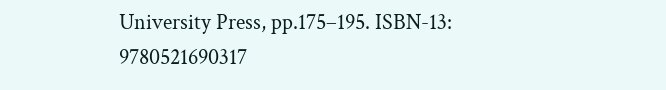University Press, pp.175–195. ISBN-13: 9780521690317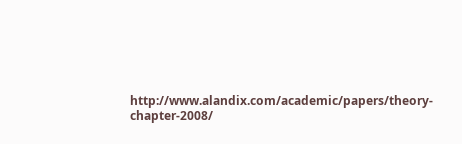http://www.alandix.com/academic/papers/theory-chapter-2008/